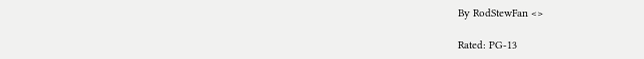By RodStewFan <>

Rated: PG-13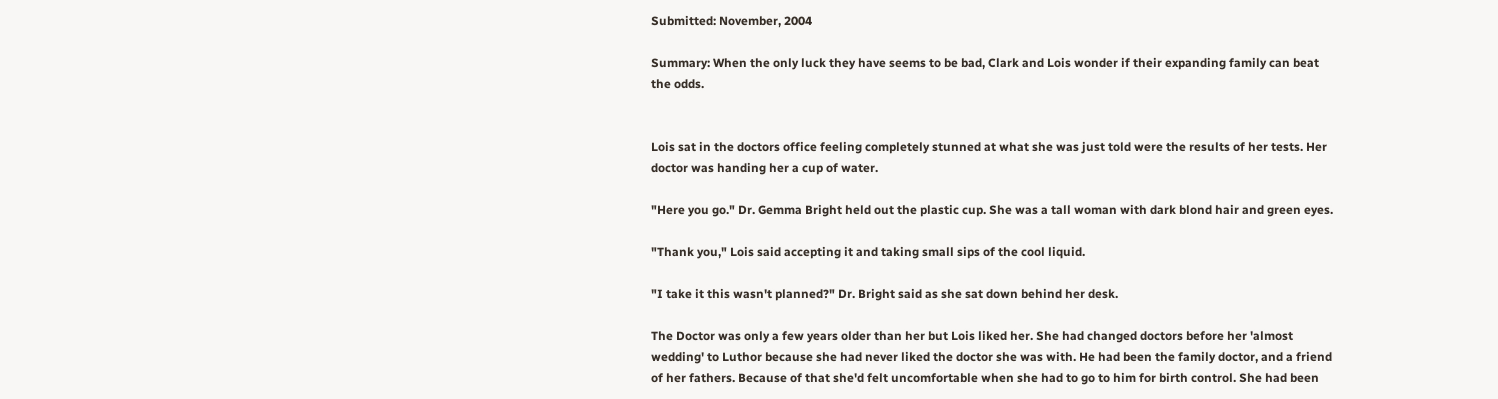Submitted: November, 2004

Summary: When the only luck they have seems to be bad, Clark and Lois wonder if their expanding family can beat the odds.


Lois sat in the doctors office feeling completely stunned at what she was just told were the results of her tests. Her doctor was handing her a cup of water.

"Here you go." Dr. Gemma Bright held out the plastic cup. She was a tall woman with dark blond hair and green eyes.

"Thank you," Lois said accepting it and taking small sips of the cool liquid.

"I take it this wasn't planned?" Dr. Bright said as she sat down behind her desk.

The Doctor was only a few years older than her but Lois liked her. She had changed doctors before her 'almost wedding' to Luthor because she had never liked the doctor she was with. He had been the family doctor, and a friend of her fathers. Because of that she'd felt uncomfortable when she had to go to him for birth control. She had been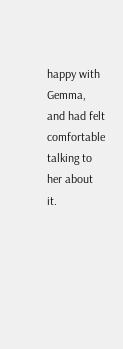happy with Gemma, and had felt comfortable talking to her about it.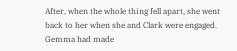After, when the whole thing fell apart, she went back to her when she and Clark were engaged. Gemma had made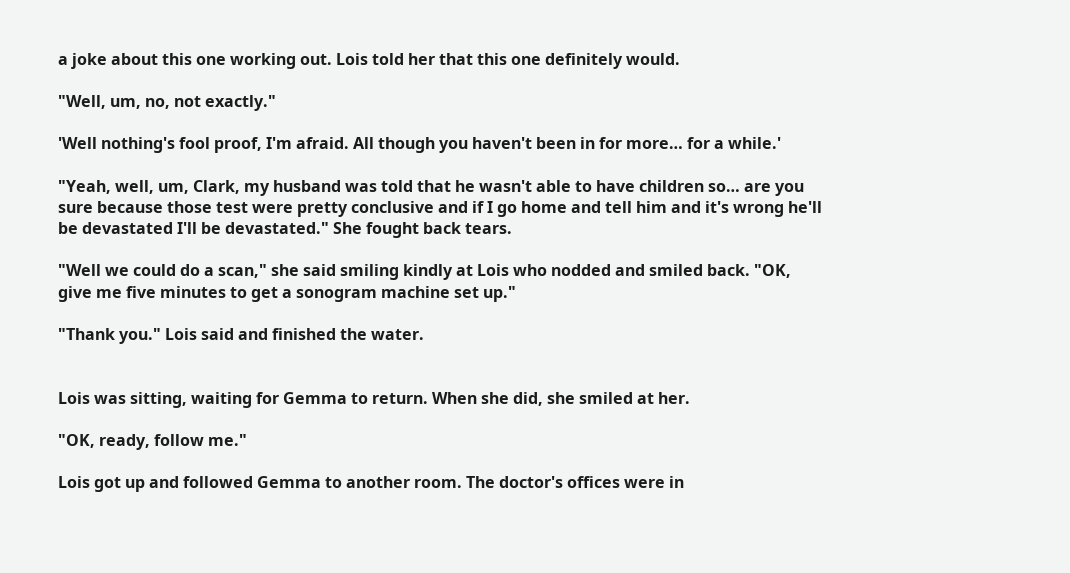a joke about this one working out. Lois told her that this one definitely would.

"Well, um, no, not exactly."

'Well nothing's fool proof, I'm afraid. All though you haven't been in for more… for a while.'

"Yeah, well, um, Clark, my husband was told that he wasn't able to have children so… are you sure because those test were pretty conclusive and if I go home and tell him and it's wrong he'll be devastated I'll be devastated." She fought back tears.

"Well we could do a scan," she said smiling kindly at Lois who nodded and smiled back. "OK, give me five minutes to get a sonogram machine set up."

"Thank you." Lois said and finished the water.


Lois was sitting, waiting for Gemma to return. When she did, she smiled at her.

"OK, ready, follow me."

Lois got up and followed Gemma to another room. The doctor's offices were in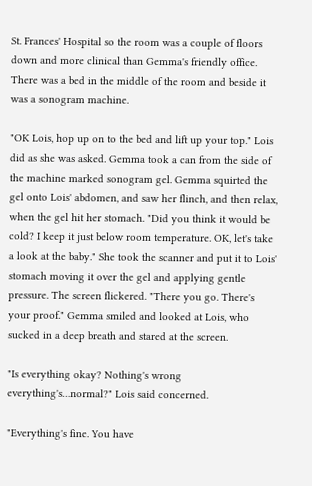St. Frances' Hospital so the room was a couple of floors down and more clinical than Gemma's friendly office. There was a bed in the middle of the room and beside it was a sonogram machine.

"OK Lois, hop up on to the bed and lift up your top." Lois did as she was asked. Gemma took a can from the side of the machine marked sonogram gel. Gemma squirted the gel onto Lois' abdomen, and saw her flinch, and then relax, when the gel hit her stomach. "Did you think it would be cold? I keep it just below room temperature. OK, let's take a look at the baby." She took the scanner and put it to Lois' stomach moving it over the gel and applying gentle pressure. The screen flickered. "There you go. There's your proof." Gemma smiled and looked at Lois, who sucked in a deep breath and stared at the screen.

"Is everything okay? Nothing's wrong everything's…normal?" Lois said concerned.

"Everything's fine. You have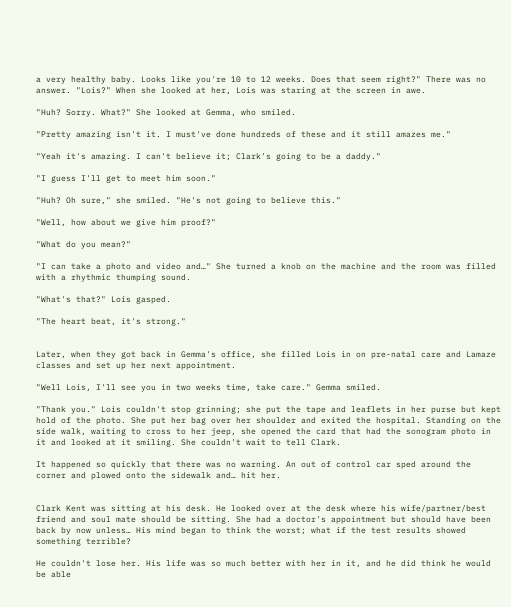a very healthy baby. Looks like you're 10 to 12 weeks. Does that seem right?" There was no answer. "Lois?" When she looked at her, Lois was staring at the screen in awe.

"Huh? Sorry. What?" She looked at Gemma, who smiled.

"Pretty amazing isn't it. I must've done hundreds of these and it still amazes me."

"Yeah it's amazing. I can't believe it; Clark's going to be a daddy."

"I guess I'll get to meet him soon."

"Huh? Oh sure," she smiled. "He's not going to believe this."

"Well, how about we give him proof?"

"What do you mean?"

"I can take a photo and video and…" She turned a knob on the machine and the room was filled with a rhythmic thumping sound.

"What's that?" Lois gasped.

"The heart beat, it's strong."


Later, when they got back in Gemma's office, she filled Lois in on pre-natal care and Lamaze classes and set up her next appointment.

"Well Lois, I'll see you in two weeks time, take care." Gemma smiled.

"Thank you." Lois couldn't stop grinning; she put the tape and leaflets in her purse but kept hold of the photo. She put her bag over her shoulder and exited the hospital. Standing on the side walk, waiting to cross to her jeep, she opened the card that had the sonogram photo in it and looked at it smiling. She couldn't wait to tell Clark.

It happened so quickly that there was no warning. An out of control car sped around the corner and plowed onto the sidewalk and… hit her.


Clark Kent was sitting at his desk. He looked over at the desk where his wife/partner/best friend and soul mate should be sitting. She had a doctor's appointment but should have been back by now unless… His mind began to think the worst; what if the test results showed something terrible?

He couldn't lose her. His life was so much better with her in it, and he did think he would be able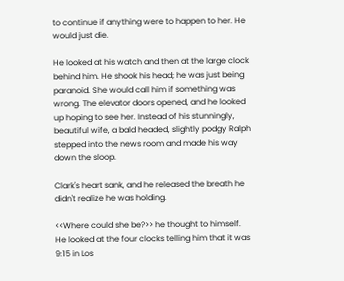to continue if anything were to happen to her. He would just die.

He looked at his watch and then at the large clock behind him. He shook his head; he was just being paranoid. She would call him if something was wrong. The elevator doors opened, and he looked up hoping to see her. Instead of his stunningly, beautiful wife, a bald headed, slightly podgy Ralph stepped into the news room and made his way down the sloop.

Clark's heart sank, and he released the breath he didn't realize he was holding.

<<Where could she be?>> he thought to himself. He looked at the four clocks telling him that it was 9:15 in Los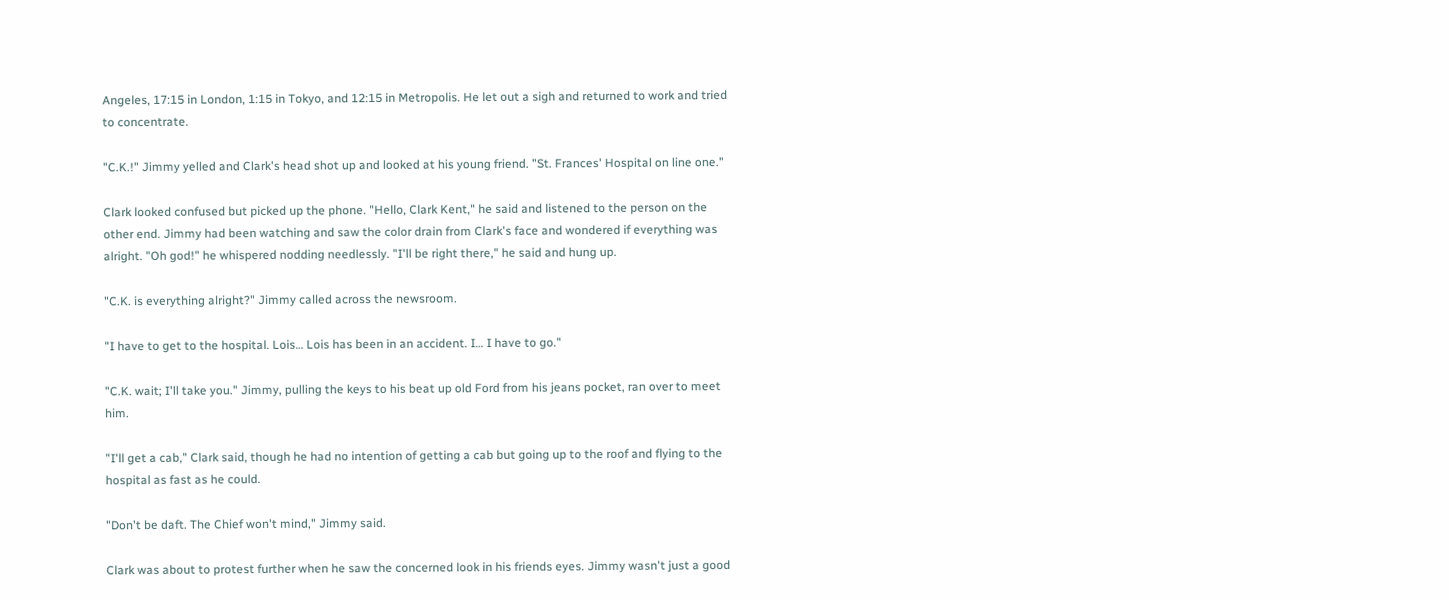Angeles, 17:15 in London, 1:15 in Tokyo, and 12:15 in Metropolis. He let out a sigh and returned to work and tried to concentrate.

"C.K.!" Jimmy yelled and Clark's head shot up and looked at his young friend. "St. Frances' Hospital on line one."

Clark looked confused but picked up the phone. "Hello, Clark Kent," he said and listened to the person on the other end. Jimmy had been watching and saw the color drain from Clark's face and wondered if everything was alright. "Oh god!" he whispered nodding needlessly. "I'll be right there," he said and hung up.

"C.K. is everything alright?" Jimmy called across the newsroom.

"I have to get to the hospital. Lois… Lois has been in an accident. I… I have to go."

"C.K. wait; I'll take you." Jimmy, pulling the keys to his beat up old Ford from his jeans pocket, ran over to meet him.

"I'll get a cab," Clark said, though he had no intention of getting a cab but going up to the roof and flying to the hospital as fast as he could.

"Don't be daft. The Chief won't mind," Jimmy said.

Clark was about to protest further when he saw the concerned look in his friends eyes. Jimmy wasn't just a good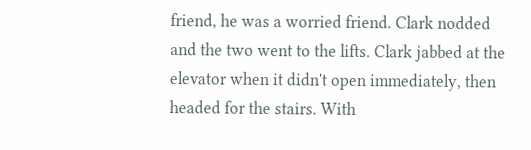friend, he was a worried friend. Clark nodded and the two went to the lifts. Clark jabbed at the elevator when it didn't open immediately, then headed for the stairs. With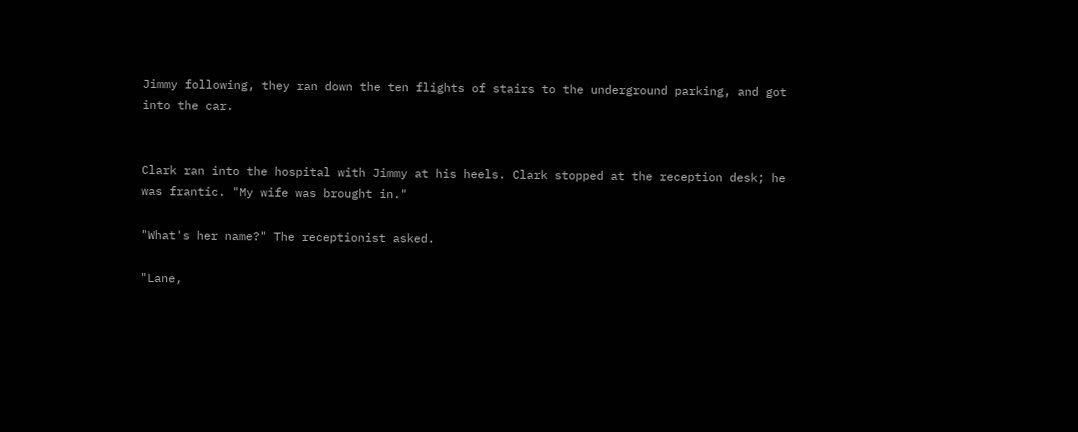Jimmy following, they ran down the ten flights of stairs to the underground parking, and got into the car.


Clark ran into the hospital with Jimmy at his heels. Clark stopped at the reception desk; he was frantic. "My wife was brought in."

"What's her name?" The receptionist asked.

"Lane,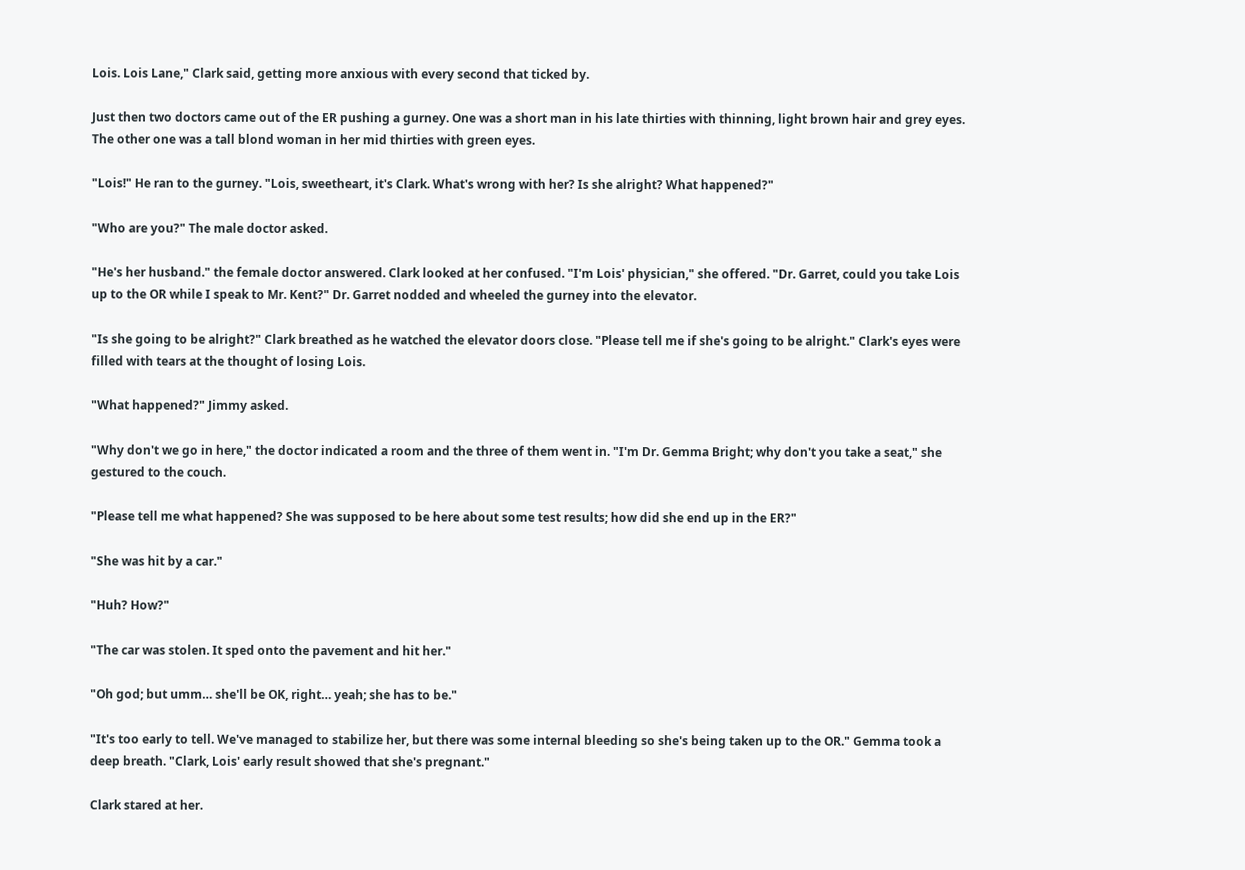Lois. Lois Lane," Clark said, getting more anxious with every second that ticked by.

Just then two doctors came out of the ER pushing a gurney. One was a short man in his late thirties with thinning, light brown hair and grey eyes. The other one was a tall blond woman in her mid thirties with green eyes.

"Lois!" He ran to the gurney. "Lois, sweetheart, it's Clark. What's wrong with her? Is she alright? What happened?"

"Who are you?" The male doctor asked.

"He's her husband." the female doctor answered. Clark looked at her confused. "I'm Lois' physician," she offered. "Dr. Garret, could you take Lois up to the OR while I speak to Mr. Kent?" Dr. Garret nodded and wheeled the gurney into the elevator.

"Is she going to be alright?" Clark breathed as he watched the elevator doors close. "Please tell me if she's going to be alright." Clark's eyes were filled with tears at the thought of losing Lois.

"What happened?" Jimmy asked.

"Why don't we go in here," the doctor indicated a room and the three of them went in. "I'm Dr. Gemma Bright; why don't you take a seat," she gestured to the couch.

"Please tell me what happened? She was supposed to be here about some test results; how did she end up in the ER?"

"She was hit by a car."

"Huh? How?"

"The car was stolen. It sped onto the pavement and hit her."

"Oh god; but umm… she'll be OK, right… yeah; she has to be."

"It's too early to tell. We've managed to stabilize her, but there was some internal bleeding so she's being taken up to the OR." Gemma took a deep breath. "Clark, Lois' early result showed that she's pregnant."

Clark stared at her.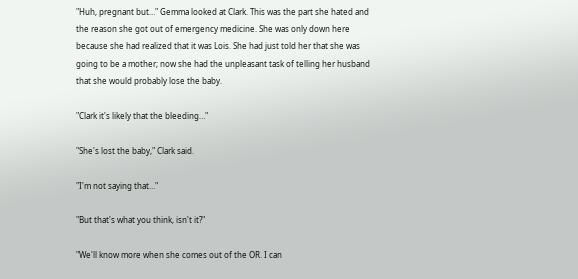"Huh, pregnant but…" Gemma looked at Clark. This was the part she hated and the reason she got out of emergency medicine. She was only down here because she had realized that it was Lois. She had just told her that she was going to be a mother; now she had the unpleasant task of telling her husband that she would probably lose the baby.

"Clark it's likely that the bleeding…"

"She's lost the baby," Clark said.

"I'm not saying that…"

"But that's what you think, isn't it?"

"We'll know more when she comes out of the OR. I can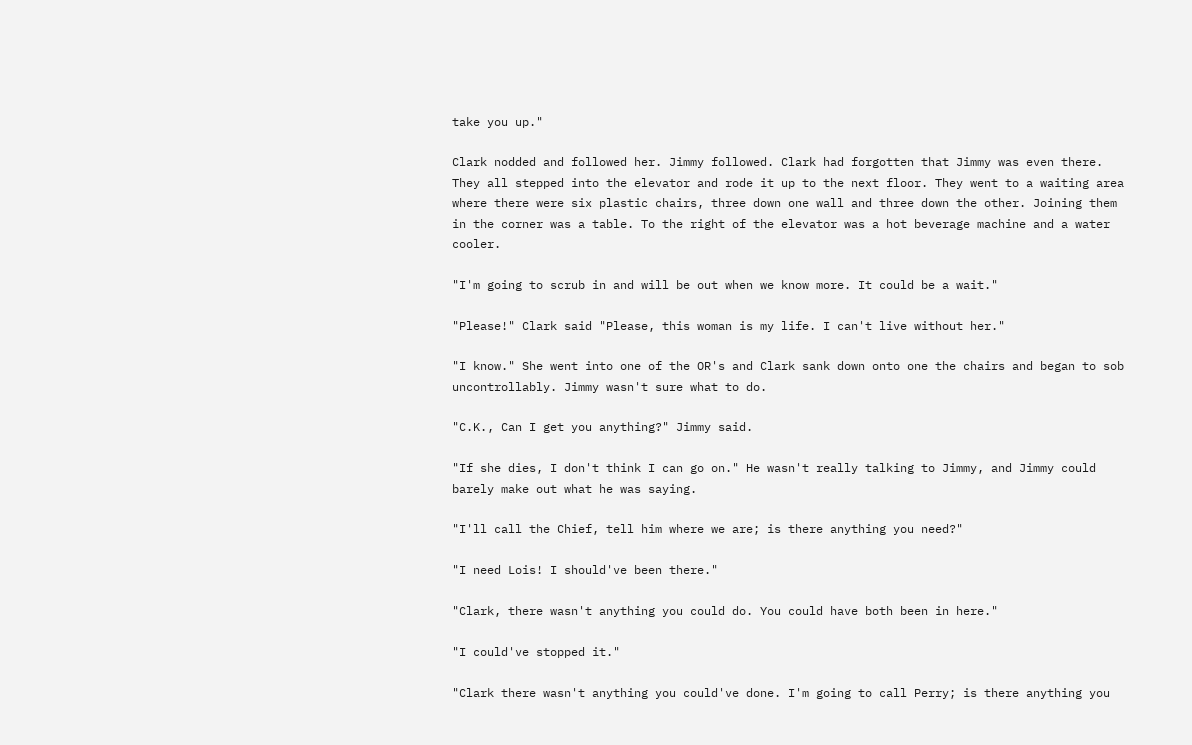take you up."

Clark nodded and followed her. Jimmy followed. Clark had forgotten that Jimmy was even there. They all stepped into the elevator and rode it up to the next floor. They went to a waiting area where there were six plastic chairs, three down one wall and three down the other. Joining them in the corner was a table. To the right of the elevator was a hot beverage machine and a water cooler.

"I'm going to scrub in and will be out when we know more. It could be a wait."

"Please!" Clark said "Please, this woman is my life. I can't live without her."

"I know." She went into one of the OR's and Clark sank down onto one the chairs and began to sob uncontrollably. Jimmy wasn't sure what to do.

"C.K., Can I get you anything?" Jimmy said.

"If she dies, I don't think I can go on." He wasn't really talking to Jimmy, and Jimmy could barely make out what he was saying.

"I'll call the Chief, tell him where we are; is there anything you need?"

"I need Lois! I should've been there."

"Clark, there wasn't anything you could do. You could have both been in here."

"I could've stopped it."

"Clark there wasn't anything you could've done. I'm going to call Perry; is there anything you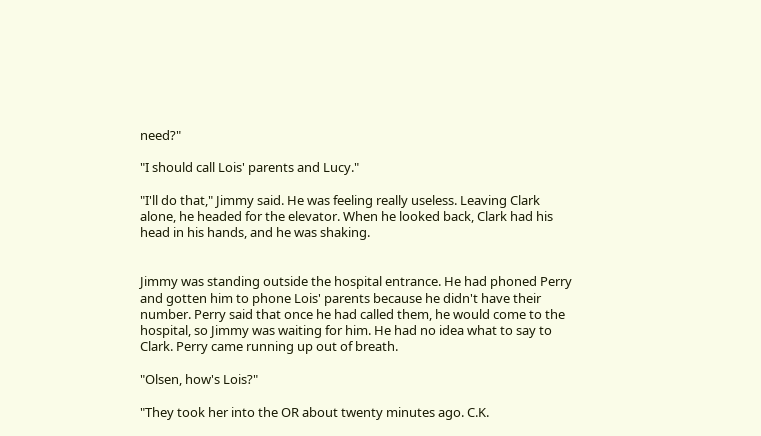need?"

"I should call Lois' parents and Lucy."

"I'll do that," Jimmy said. He was feeling really useless. Leaving Clark alone, he headed for the elevator. When he looked back, Clark had his head in his hands, and he was shaking.


Jimmy was standing outside the hospital entrance. He had phoned Perry and gotten him to phone Lois' parents because he didn't have their number. Perry said that once he had called them, he would come to the hospital, so Jimmy was waiting for him. He had no idea what to say to Clark. Perry came running up out of breath.

"Olsen, how's Lois?"

"They took her into the OR about twenty minutes ago. C.K.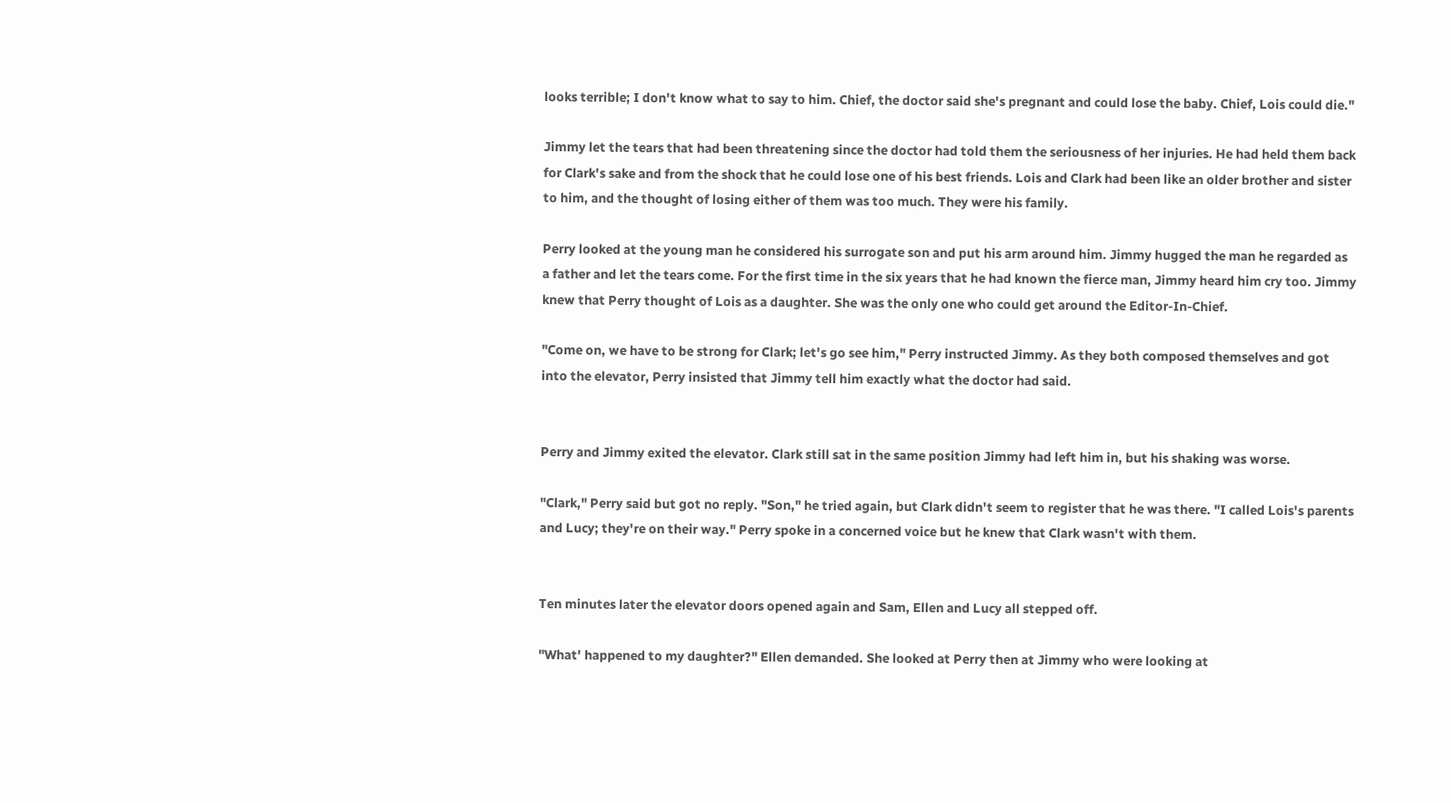looks terrible; I don't know what to say to him. Chief, the doctor said she's pregnant and could lose the baby. Chief, Lois could die."

Jimmy let the tears that had been threatening since the doctor had told them the seriousness of her injuries. He had held them back for Clark's sake and from the shock that he could lose one of his best friends. Lois and Clark had been like an older brother and sister to him, and the thought of losing either of them was too much. They were his family.

Perry looked at the young man he considered his surrogate son and put his arm around him. Jimmy hugged the man he regarded as a father and let the tears come. For the first time in the six years that he had known the fierce man, Jimmy heard him cry too. Jimmy knew that Perry thought of Lois as a daughter. She was the only one who could get around the Editor-In-Chief.

"Come on, we have to be strong for Clark; let's go see him," Perry instructed Jimmy. As they both composed themselves and got into the elevator, Perry insisted that Jimmy tell him exactly what the doctor had said.


Perry and Jimmy exited the elevator. Clark still sat in the same position Jimmy had left him in, but his shaking was worse.

"Clark," Perry said but got no reply. "Son," he tried again, but Clark didn't seem to register that he was there. "I called Lois's parents and Lucy; they're on their way." Perry spoke in a concerned voice but he knew that Clark wasn't with them.


Ten minutes later the elevator doors opened again and Sam, Ellen and Lucy all stepped off.

"What' happened to my daughter?" Ellen demanded. She looked at Perry then at Jimmy who were looking at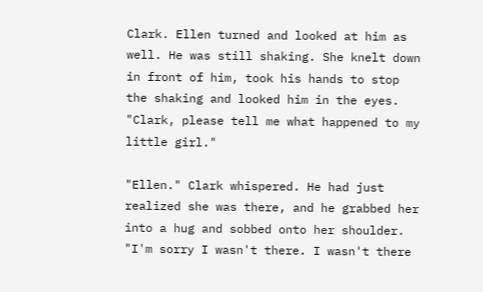Clark. Ellen turned and looked at him as well. He was still shaking. She knelt down in front of him, took his hands to stop the shaking and looked him in the eyes. "Clark, please tell me what happened to my little girl."

"Ellen." Clark whispered. He had just realized she was there, and he grabbed her into a hug and sobbed onto her shoulder. "I'm sorry I wasn't there. I wasn't there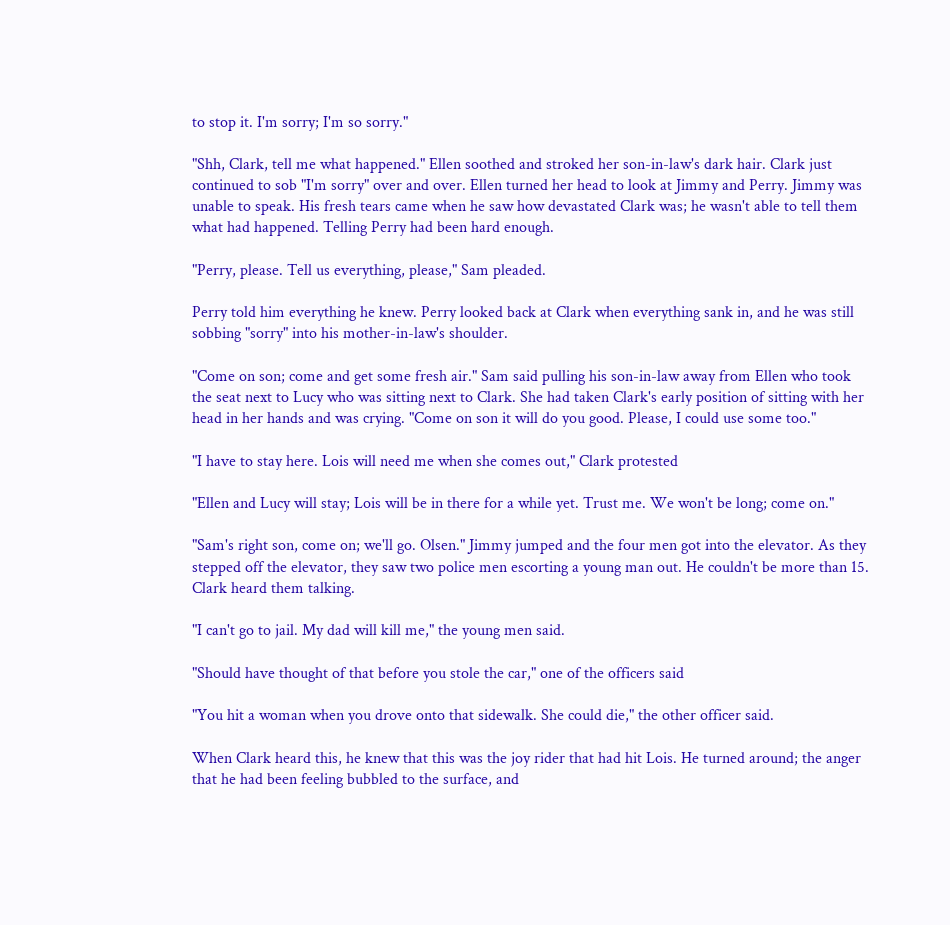to stop it. I'm sorry; I'm so sorry."

"Shh, Clark, tell me what happened." Ellen soothed and stroked her son-in-law's dark hair. Clark just continued to sob "I'm sorry" over and over. Ellen turned her head to look at Jimmy and Perry. Jimmy was unable to speak. His fresh tears came when he saw how devastated Clark was; he wasn't able to tell them what had happened. Telling Perry had been hard enough.

"Perry, please. Tell us everything, please," Sam pleaded.

Perry told him everything he knew. Perry looked back at Clark when everything sank in, and he was still sobbing "sorry" into his mother-in-law's shoulder.

"Come on son; come and get some fresh air." Sam said pulling his son-in-law away from Ellen who took the seat next to Lucy who was sitting next to Clark. She had taken Clark's early position of sitting with her head in her hands and was crying. "Come on son it will do you good. Please, I could use some too."

"I have to stay here. Lois will need me when she comes out," Clark protested

"Ellen and Lucy will stay; Lois will be in there for a while yet. Trust me. We won't be long; come on."

"Sam's right son, come on; we'll go. Olsen." Jimmy jumped and the four men got into the elevator. As they stepped off the elevator, they saw two police men escorting a young man out. He couldn't be more than 15. Clark heard them talking.

"I can't go to jail. My dad will kill me," the young men said.

"Should have thought of that before you stole the car," one of the officers said

"You hit a woman when you drove onto that sidewalk. She could die," the other officer said.

When Clark heard this, he knew that this was the joy rider that had hit Lois. He turned around; the anger that he had been feeling bubbled to the surface, and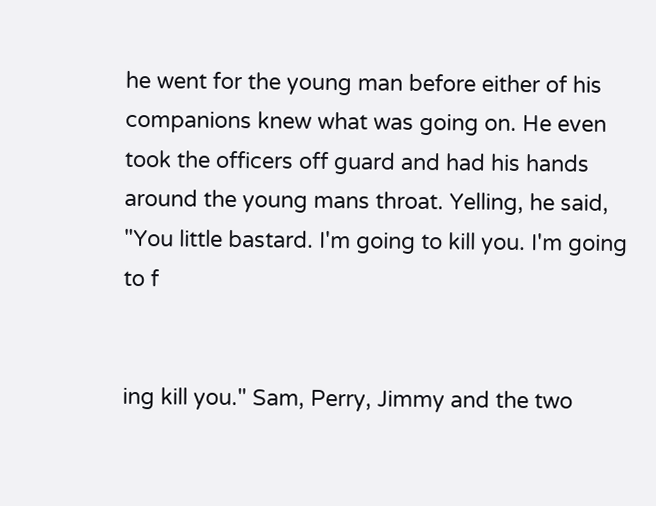he went for the young man before either of his companions knew what was going on. He even took the officers off guard and had his hands around the young mans throat. Yelling, he said, "You little bastard. I'm going to kill you. I'm going to f


ing kill you." Sam, Perry, Jimmy and the two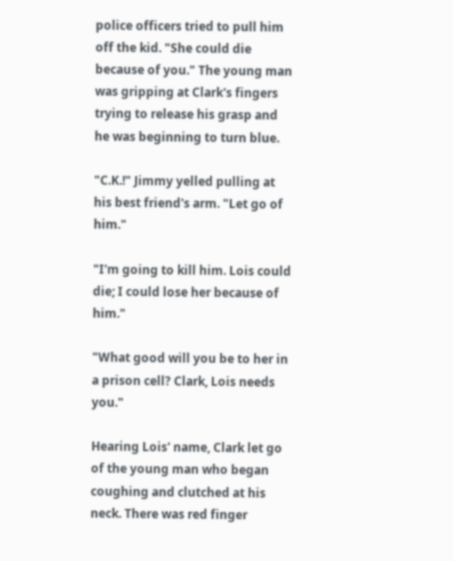police officers tried to pull him off the kid. "She could die because of you." The young man was gripping at Clark's fingers trying to release his grasp and he was beginning to turn blue.

"C.K.!" Jimmy yelled pulling at his best friend's arm. "Let go of him."

"I'm going to kill him. Lois could die; I could lose her because of him."

"What good will you be to her in a prison cell? Clark, Lois needs you."

Hearing Lois' name, Clark let go of the young man who began coughing and clutched at his neck. There was red finger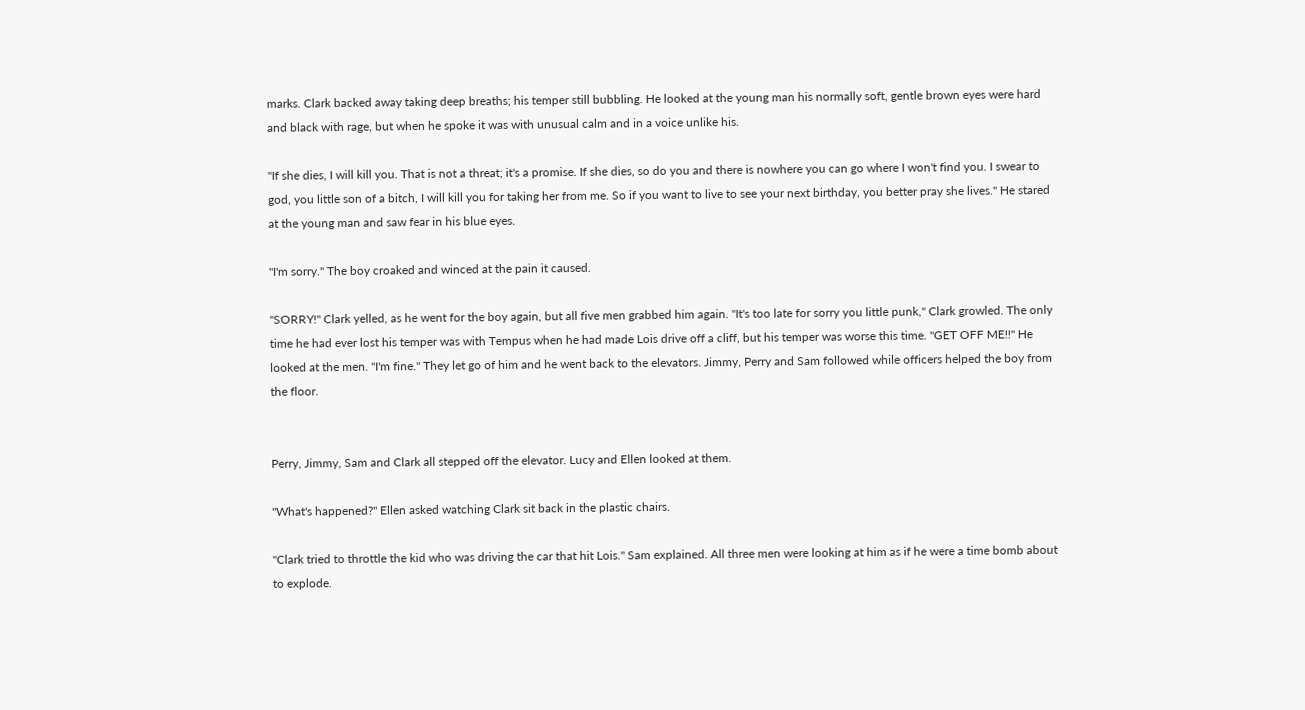marks. Clark backed away taking deep breaths; his temper still bubbling. He looked at the young man his normally soft, gentle brown eyes were hard and black with rage, but when he spoke it was with unusual calm and in a voice unlike his.

"If she dies, I will kill you. That is not a threat; it's a promise. If she dies, so do you and there is nowhere you can go where I won't find you. I swear to god, you little son of a bitch, I will kill you for taking her from me. So if you want to live to see your next birthday, you better pray she lives." He stared at the young man and saw fear in his blue eyes.

"I'm sorry." The boy croaked and winced at the pain it caused.

"SORRY!" Clark yelled, as he went for the boy again, but all five men grabbed him again. "It's too late for sorry you little punk," Clark growled. The only time he had ever lost his temper was with Tempus when he had made Lois drive off a cliff, but his temper was worse this time. "GET OFF ME!!" He looked at the men. "I'm fine." They let go of him and he went back to the elevators. Jimmy, Perry and Sam followed while officers helped the boy from the floor.


Perry, Jimmy, Sam and Clark all stepped off the elevator. Lucy and Ellen looked at them.

"What's happened?" Ellen asked watching Clark sit back in the plastic chairs.

"Clark tried to throttle the kid who was driving the car that hit Lois." Sam explained. All three men were looking at him as if he were a time bomb about to explode.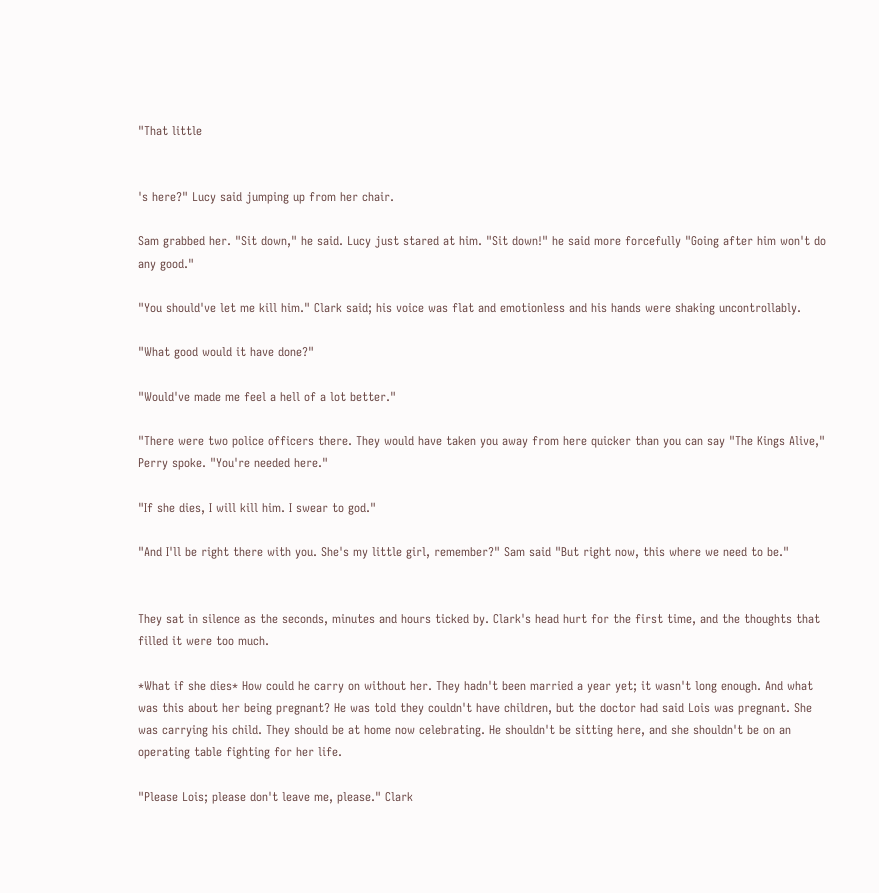"That little


's here?" Lucy said jumping up from her chair.

Sam grabbed her. "Sit down," he said. Lucy just stared at him. "Sit down!" he said more forcefully "Going after him won't do any good."

"You should've let me kill him." Clark said; his voice was flat and emotionless and his hands were shaking uncontrollably.

"What good would it have done?"

"Would've made me feel a hell of a lot better."

"There were two police officers there. They would have taken you away from here quicker than you can say "The Kings Alive," Perry spoke. "You're needed here."

"If she dies, I will kill him. I swear to god."

"And I'll be right there with you. She's my little girl, remember?" Sam said "But right now, this where we need to be."


They sat in silence as the seconds, minutes and hours ticked by. Clark's head hurt for the first time, and the thoughts that filled it were too much.

*What if she dies* How could he carry on without her. They hadn't been married a year yet; it wasn't long enough. And what was this about her being pregnant? He was told they couldn't have children, but the doctor had said Lois was pregnant. She was carrying his child. They should be at home now celebrating. He shouldn't be sitting here, and she shouldn't be on an operating table fighting for her life.

"Please Lois; please don't leave me, please." Clark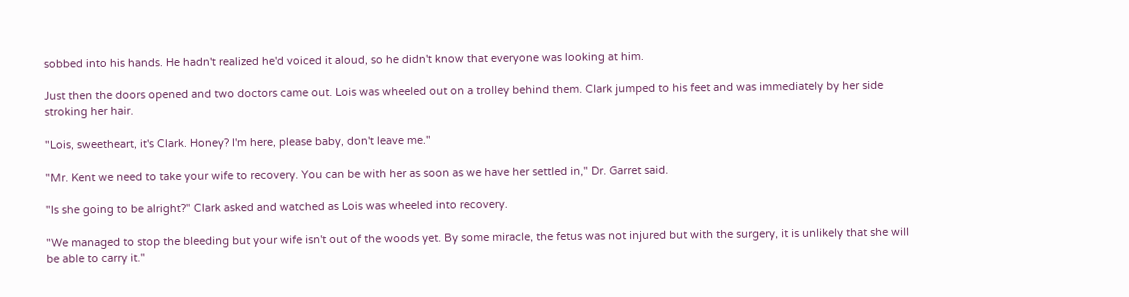sobbed into his hands. He hadn't realized he'd voiced it aloud, so he didn't know that everyone was looking at him.

Just then the doors opened and two doctors came out. Lois was wheeled out on a trolley behind them. Clark jumped to his feet and was immediately by her side stroking her hair.

"Lois, sweetheart, it's Clark. Honey? I'm here, please baby, don't leave me."

"Mr. Kent we need to take your wife to recovery. You can be with her as soon as we have her settled in," Dr. Garret said.

"Is she going to be alright?" Clark asked and watched as Lois was wheeled into recovery.

"We managed to stop the bleeding but your wife isn't out of the woods yet. By some miracle, the fetus was not injured but with the surgery, it is unlikely that she will be able to carry it."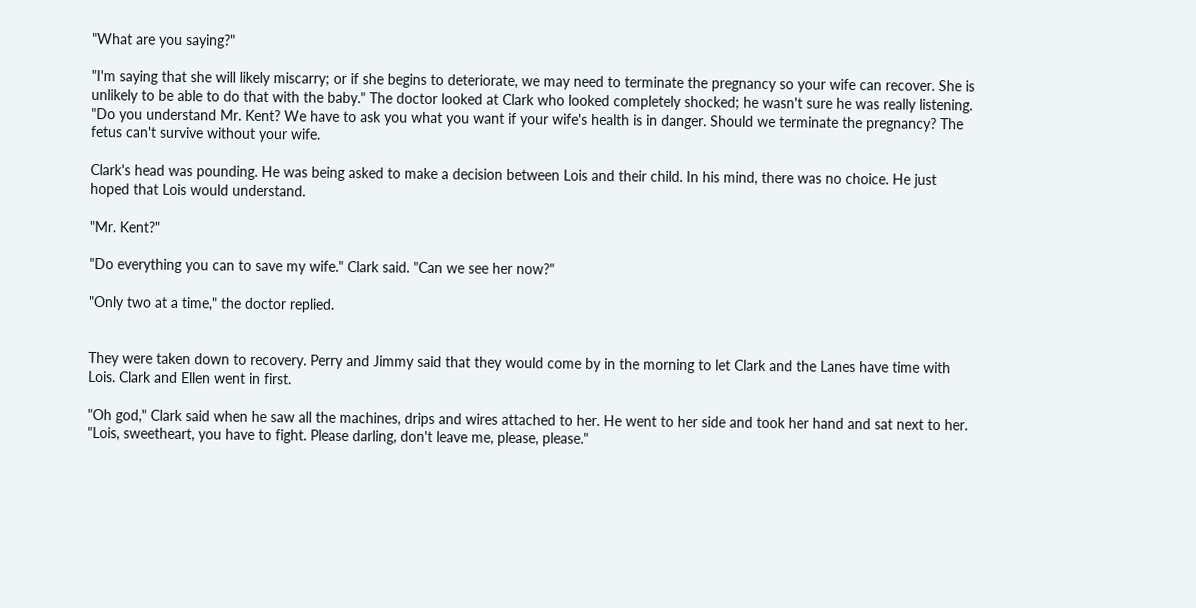"What are you saying?"

"I'm saying that she will likely miscarry; or if she begins to deteriorate, we may need to terminate the pregnancy so your wife can recover. She is unlikely to be able to do that with the baby." The doctor looked at Clark who looked completely shocked; he wasn't sure he was really listening. "Do you understand Mr. Kent? We have to ask you what you want if your wife's health is in danger. Should we terminate the pregnancy? The fetus can't survive without your wife.

Clark's head was pounding. He was being asked to make a decision between Lois and their child. In his mind, there was no choice. He just hoped that Lois would understand.

"Mr. Kent?"

"Do everything you can to save my wife." Clark said. "Can we see her now?"

"Only two at a time," the doctor replied.


They were taken down to recovery. Perry and Jimmy said that they would come by in the morning to let Clark and the Lanes have time with Lois. Clark and Ellen went in first.

"Oh god," Clark said when he saw all the machines, drips and wires attached to her. He went to her side and took her hand and sat next to her. "Lois, sweetheart, you have to fight. Please darling, don't leave me, please, please."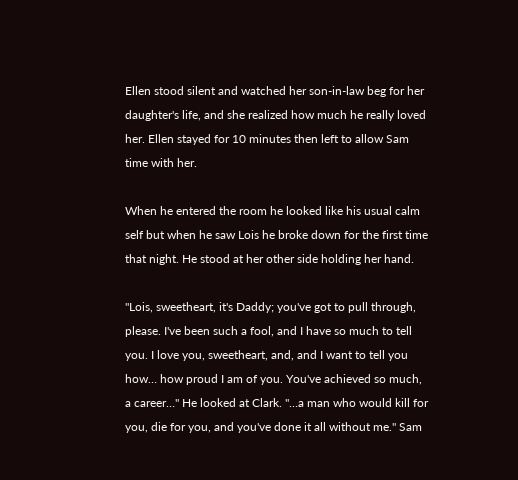Ellen stood silent and watched her son-in-law beg for her daughter's life, and she realized how much he really loved her. Ellen stayed for 10 minutes then left to allow Sam time with her.

When he entered the room he looked like his usual calm self but when he saw Lois he broke down for the first time that night. He stood at her other side holding her hand.

"Lois, sweetheart, it's Daddy; you've got to pull through, please. I've been such a fool, and I have so much to tell you. I love you, sweetheart, and, and I want to tell you how… how proud I am of you. You've achieved so much, a career…" He looked at Clark. "…a man who would kill for you, die for you, and you've done it all without me." Sam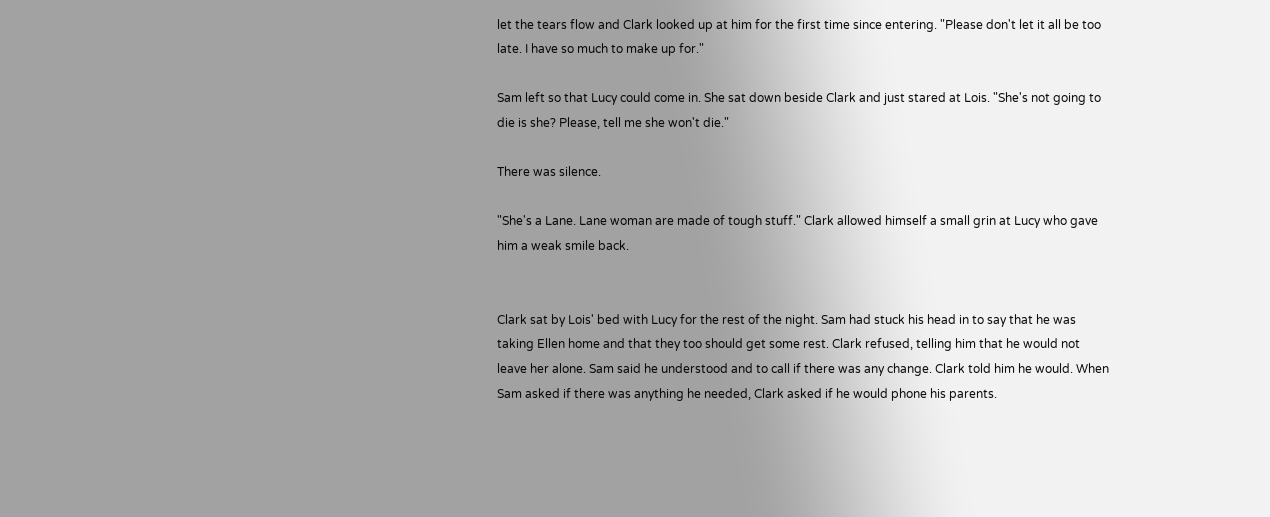let the tears flow and Clark looked up at him for the first time since entering. "Please don't let it all be too late. I have so much to make up for."

Sam left so that Lucy could come in. She sat down beside Clark and just stared at Lois. "She's not going to die is she? Please, tell me she won't die."

There was silence.

"She's a Lane. Lane woman are made of tough stuff." Clark allowed himself a small grin at Lucy who gave him a weak smile back.


Clark sat by Lois' bed with Lucy for the rest of the night. Sam had stuck his head in to say that he was taking Ellen home and that they too should get some rest. Clark refused, telling him that he would not leave her alone. Sam said he understood and to call if there was any change. Clark told him he would. When Sam asked if there was anything he needed, Clark asked if he would phone his parents.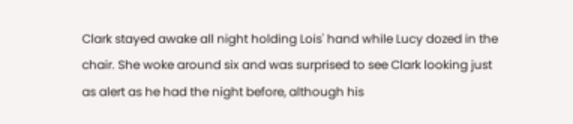Clark stayed awake all night holding Lois' hand while Lucy dozed in the chair. She woke around six and was surprised to see Clark looking just as alert as he had the night before, although his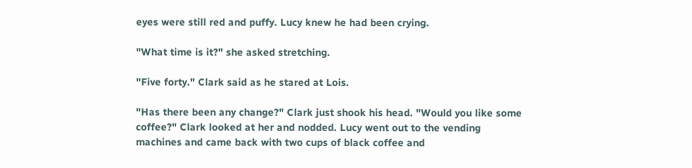eyes were still red and puffy. Lucy knew he had been crying.

"What time is it?" she asked stretching.

"Five forty." Clark said as he stared at Lois.

"Has there been any change?" Clark just shook his head. "Would you like some coffee?" Clark looked at her and nodded. Lucy went out to the vending machines and came back with two cups of black coffee and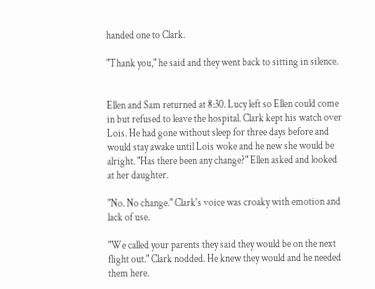handed one to Clark.

"Thank you," he said and they went back to sitting in silence.


Ellen and Sam returned at 8:30. Lucy left so Ellen could come in but refused to leave the hospital. Clark kept his watch over Lois. He had gone without sleep for three days before and would stay awake until Lois woke and he new she would be alright. "Has there been any change?" Ellen asked and looked at her daughter.

"No. No change." Clark's voice was croaky with emotion and lack of use.

"We called your parents they said they would be on the next flight out." Clark nodded. He knew they would and he needed them here.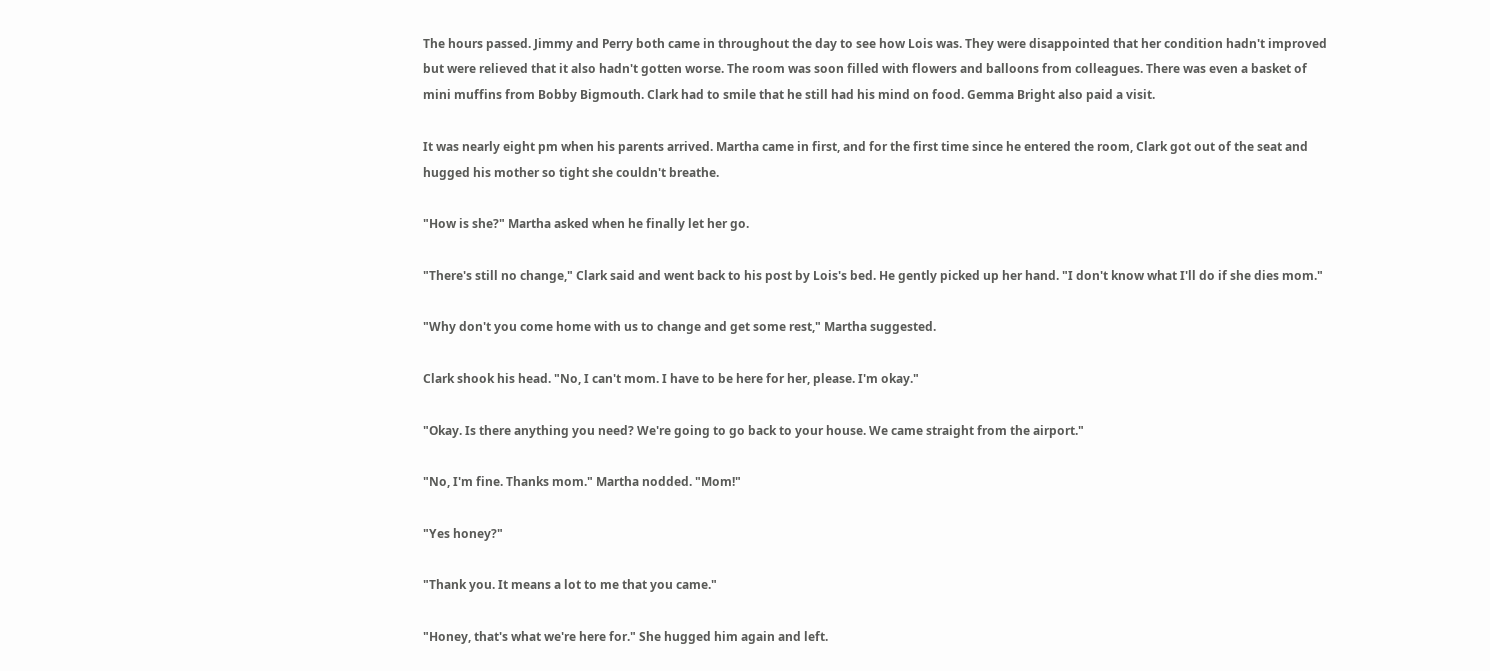The hours passed. Jimmy and Perry both came in throughout the day to see how Lois was. They were disappointed that her condition hadn't improved but were relieved that it also hadn't gotten worse. The room was soon filled with flowers and balloons from colleagues. There was even a basket of mini muffins from Bobby Bigmouth. Clark had to smile that he still had his mind on food. Gemma Bright also paid a visit.

It was nearly eight pm when his parents arrived. Martha came in first, and for the first time since he entered the room, Clark got out of the seat and hugged his mother so tight she couldn't breathe.

"How is she?" Martha asked when he finally let her go.

"There's still no change," Clark said and went back to his post by Lois's bed. He gently picked up her hand. "I don't know what I'll do if she dies mom."

"Why don't you come home with us to change and get some rest," Martha suggested.

Clark shook his head. "No, I can't mom. I have to be here for her, please. I'm okay."

"Okay. Is there anything you need? We're going to go back to your house. We came straight from the airport."

"No, I'm fine. Thanks mom." Martha nodded. "Mom!"

"Yes honey?"

"Thank you. It means a lot to me that you came."

"Honey, that's what we're here for." She hugged him again and left.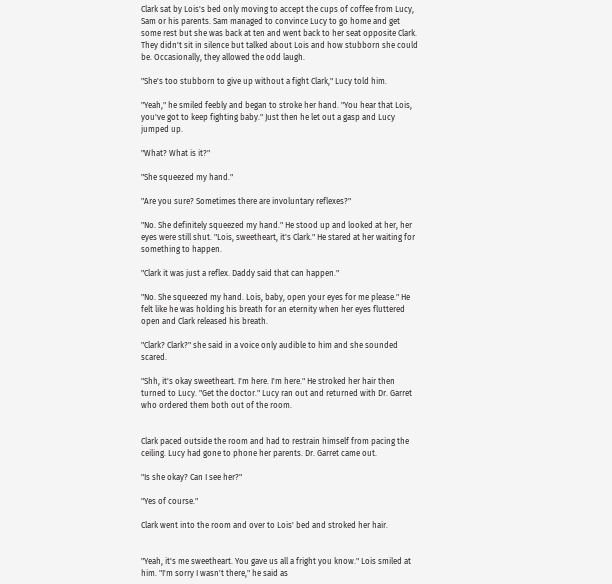Clark sat by Lois's bed only moving to accept the cups of coffee from Lucy, Sam or his parents. Sam managed to convince Lucy to go home and get some rest but she was back at ten and went back to her seat opposite Clark. They didn't sit in silence but talked about Lois and how stubborn she could be. Occasionally, they allowed the odd laugh.

"She's too stubborn to give up without a fight Clark," Lucy told him.

"Yeah," he smiled feebly and began to stroke her hand. "You hear that Lois, you've got to keep fighting baby." Just then he let out a gasp and Lucy jumped up.

"What? What is it?"

"She squeezed my hand."

"Are you sure? Sometimes there are involuntary reflexes?"

"No. She definitely squeezed my hand." He stood up and looked at her, her eyes were still shut. "Lois, sweetheart, it's Clark." He stared at her waiting for something to happen.

"Clark it was just a reflex. Daddy said that can happen."

"No. She squeezed my hand. Lois, baby, open your eyes for me please." He felt like he was holding his breath for an eternity when her eyes fluttered open and Clark released his breath.

"Clark? Clark?" she said in a voice only audible to him and she sounded scared.

"Shh, it's okay sweetheart. I'm here. I'm here." He stroked her hair then turned to Lucy. "Get the doctor." Lucy ran out and returned with Dr. Garret who ordered them both out of the room.


Clark paced outside the room and had to restrain himself from pacing the ceiling. Lucy had gone to phone her parents. Dr. Garret came out.

"Is she okay? Can I see her?"

"Yes of course."

Clark went into the room and over to Lois' bed and stroked her hair.


"Yeah, it's me sweetheart. You gave us all a fright you know." Lois smiled at him. "I'm sorry I wasn't there," he said as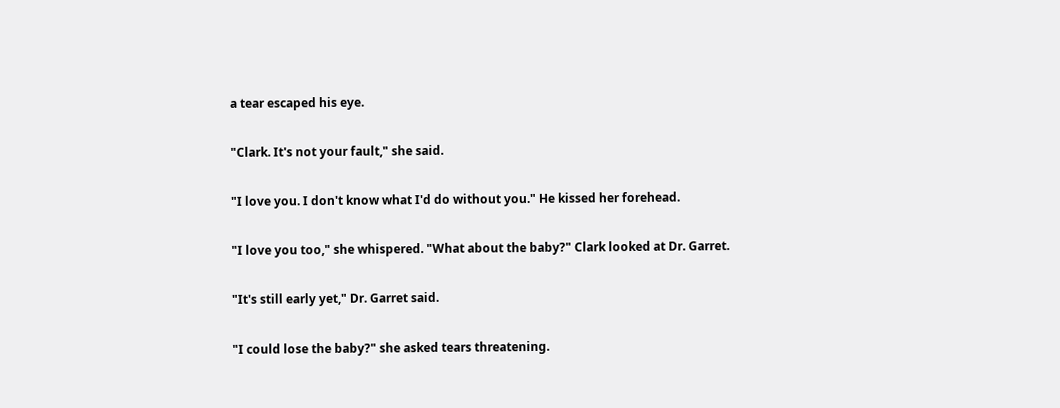a tear escaped his eye.

"Clark. It's not your fault," she said.

"I love you. I don't know what I'd do without you." He kissed her forehead.

"I love you too," she whispered. "What about the baby?" Clark looked at Dr. Garret.

"It's still early yet," Dr. Garret said.

"I could lose the baby?" she asked tears threatening.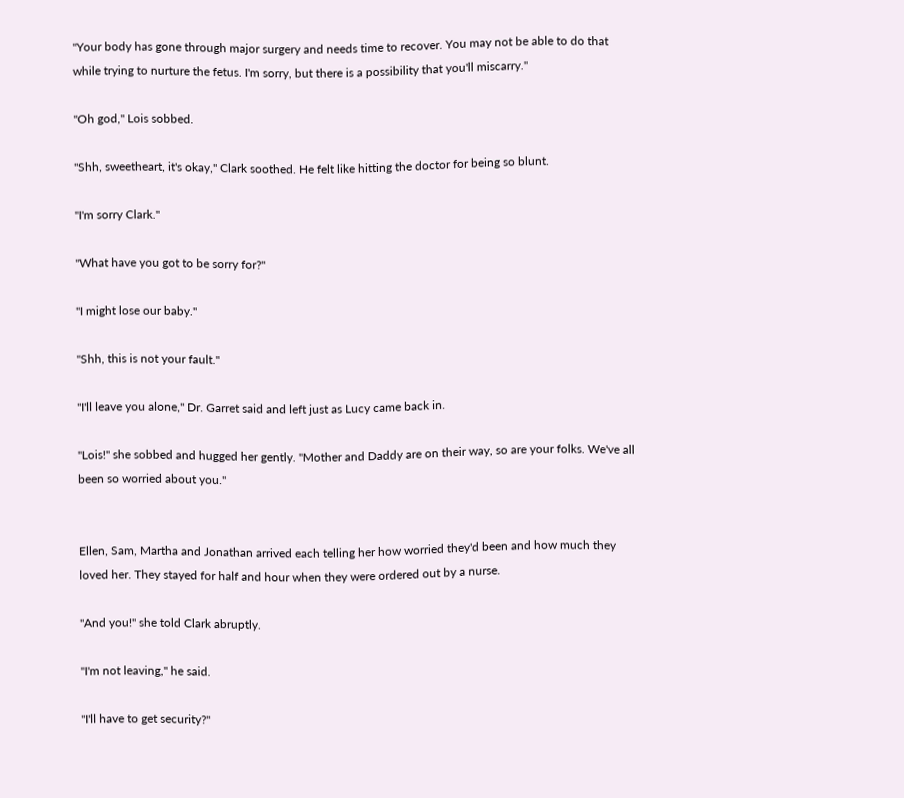"Your body has gone through major surgery and needs time to recover. You may not be able to do that while trying to nurture the fetus. I'm sorry, but there is a possibility that you'll miscarry."

"Oh god," Lois sobbed.

"Shh, sweetheart, it's okay," Clark soothed. He felt like hitting the doctor for being so blunt.

"I'm sorry Clark."

"What have you got to be sorry for?"

"I might lose our baby."

"Shh, this is not your fault."

"I'll leave you alone," Dr. Garret said and left just as Lucy came back in.

"Lois!" she sobbed and hugged her gently. "Mother and Daddy are on their way, so are your folks. We've all been so worried about you."


Ellen, Sam, Martha and Jonathan arrived each telling her how worried they'd been and how much they loved her. They stayed for half and hour when they were ordered out by a nurse.

"And you!" she told Clark abruptly.

"I'm not leaving," he said.

"I'll have to get security?"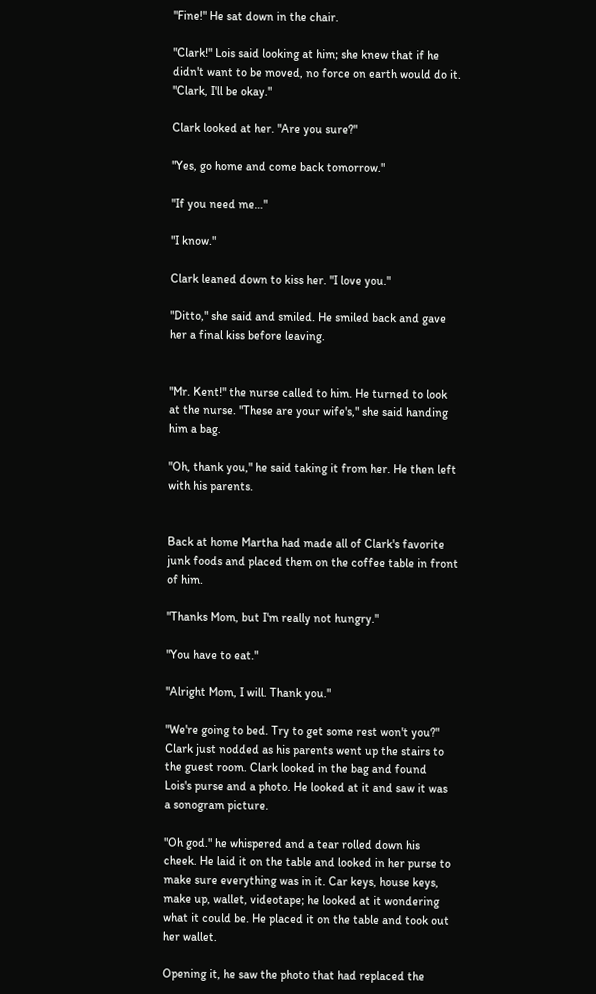"Fine!" He sat down in the chair.

"Clark!" Lois said looking at him; she knew that if he didn't want to be moved, no force on earth would do it. "Clark, I'll be okay."

Clark looked at her. "Are you sure?"

"Yes, go home and come back tomorrow."

"If you need me…"

"I know."

Clark leaned down to kiss her. "I love you."

"Ditto," she said and smiled. He smiled back and gave her a final kiss before leaving.


"Mr. Kent!" the nurse called to him. He turned to look at the nurse. "These are your wife's," she said handing him a bag.

"Oh, thank you," he said taking it from her. He then left with his parents.


Back at home Martha had made all of Clark's favorite junk foods and placed them on the coffee table in front of him.

"Thanks Mom, but I'm really not hungry."

"You have to eat."

"Alright Mom, I will. Thank you."

"We're going to bed. Try to get some rest won't you?" Clark just nodded as his parents went up the stairs to the guest room. Clark looked in the bag and found Lois's purse and a photo. He looked at it and saw it was a sonogram picture.

"Oh god." he whispered and a tear rolled down his cheek. He laid it on the table and looked in her purse to make sure everything was in it. Car keys, house keys, make up, wallet, videotape; he looked at it wondering what it could be. He placed it on the table and took out her wallet.

Opening it, he saw the photo that had replaced the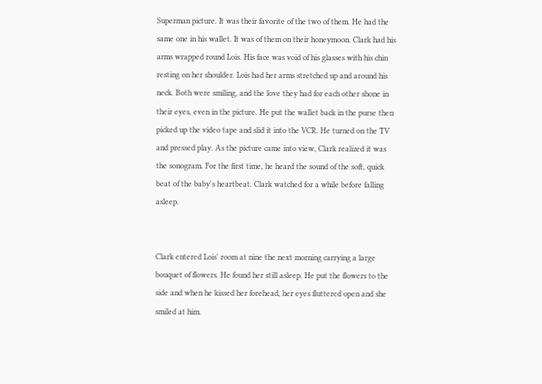Superman picture. It was their favorite of the two of them. He had the same one in his wallet. It was of them on their honeymoon. Clark had his arms wrapped round Lois. His face was void of his glasses with his chin resting on her shoulder. Lois had her arms stretched up and around his neck. Both were smiling, and the love they had for each other shone in their eyes, even in the picture. He put the wallet back in the purse then picked up the video tape and slid it into the VCR. He turned on the TV and pressed play. As the picture came into view, Clark realized it was the sonogram. For the first time, he heard the sound of the soft, quick beat of the baby's heartbeat. Clark watched for a while before falling asleep.


Clark entered Lois' room at nine the next morning carrying a large bouquet of flowers. He found her still asleep. He put the flowers to the side and when he kissed her forehead, her eyes fluttered open and she smiled at him.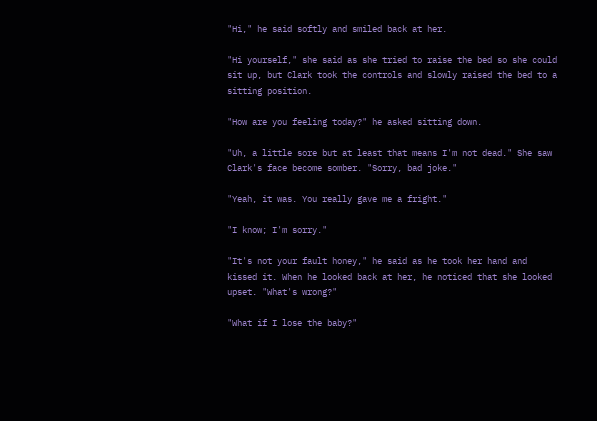"Hi," he said softly and smiled back at her.

"Hi yourself," she said as she tried to raise the bed so she could sit up, but Clark took the controls and slowly raised the bed to a sitting position.

"How are you feeling today?" he asked sitting down.

"Uh, a little sore but at least that means I'm not dead." She saw Clark's face become somber. "Sorry, bad joke."

"Yeah, it was. You really gave me a fright."

"I know; I'm sorry."

"It's not your fault honey," he said as he took her hand and kissed it. When he looked back at her, he noticed that she looked upset. "What's wrong?"

"What if I lose the baby?"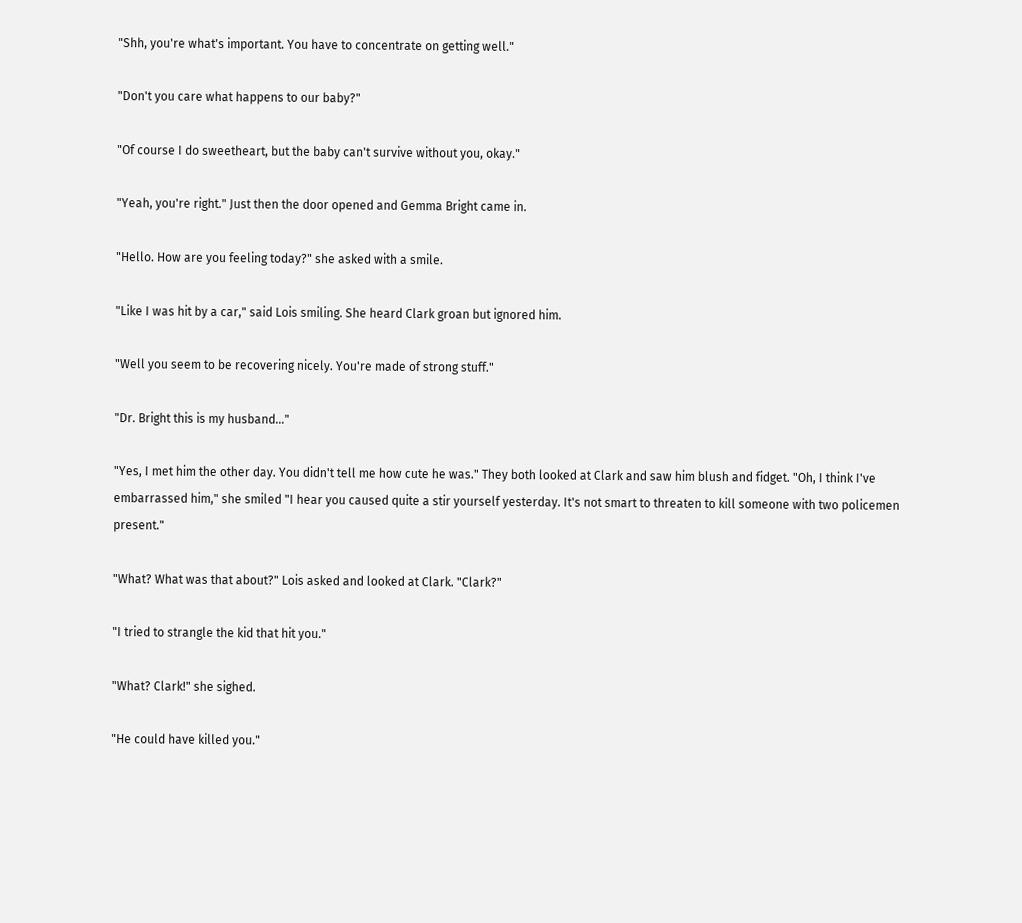"Shh, you're what's important. You have to concentrate on getting well."

"Don't you care what happens to our baby?"

"Of course I do sweetheart, but the baby can't survive without you, okay."

"Yeah, you're right." Just then the door opened and Gemma Bright came in.

"Hello. How are you feeling today?" she asked with a smile.

"Like I was hit by a car," said Lois smiling. She heard Clark groan but ignored him.

"Well you seem to be recovering nicely. You're made of strong stuff."

"Dr. Bright this is my husband…"

"Yes, I met him the other day. You didn't tell me how cute he was." They both looked at Clark and saw him blush and fidget. "Oh, I think I've embarrassed him," she smiled "I hear you caused quite a stir yourself yesterday. It's not smart to threaten to kill someone with two policemen present."

"What? What was that about?" Lois asked and looked at Clark. "Clark?"

"I tried to strangle the kid that hit you."

"What? Clark!" she sighed.

"He could have killed you."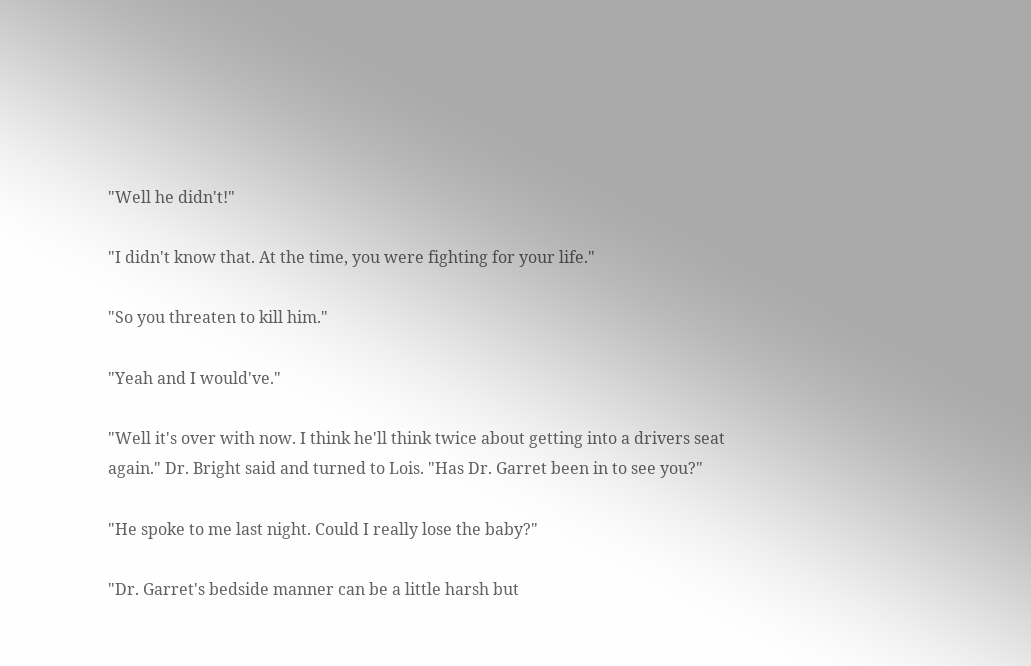"Well he didn't!"

"I didn't know that. At the time, you were fighting for your life."

"So you threaten to kill him."

"Yeah and I would've."

"Well it's over with now. I think he'll think twice about getting into a drivers seat again." Dr. Bright said and turned to Lois. "Has Dr. Garret been in to see you?"

"He spoke to me last night. Could I really lose the baby?"

"Dr. Garret's bedside manner can be a little harsh but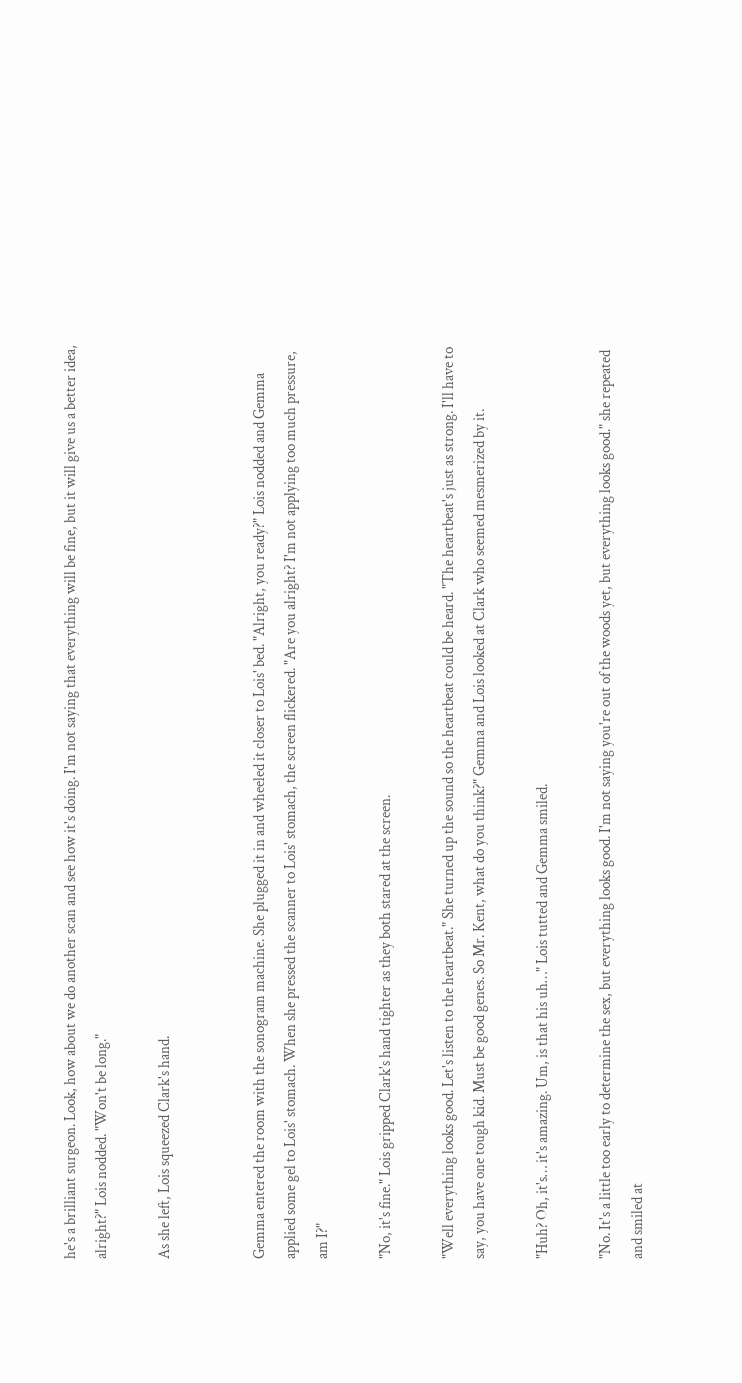he's a brilliant surgeon. Look, how about we do another scan and see how it's doing. I'm not saying that everything will be fine, but it will give us a better idea, alright?" Lois nodded. "Won't be long."

As she left, Lois squeezed Clark's hand.


Gemma entered the room with the sonogram machine. She plugged it in and wheeled it closer to Lois' bed. "Alright, you ready?" Lois nodded and Gemma applied some gel to Lois' stomach. When she pressed the scanner to Lois' stomach, the screen flickered. "Are you alright? I'm not applying too much pressure, am I?"

"No, it's fine." Lois gripped Clark's hand tighter as they both stared at the screen.

"Well everything looks good. Let's listen to the heartbeat." She turned up the sound so the heartbeat could be heard. "The heartbeat's just as strong. I'll have to say, you have one tough kid. Must be good genes. So Mr. Kent, what do you think?" Gemma and Lois looked at Clark who seemed mesmerized by it.

"Huh? Oh, it's… it's amazing. Um, is that his uh…" Lois tutted and Gemma smiled.

"No. It's a little too early to determine the sex, but everything looks good. I'm not saying you're out of the woods yet, but everything looks good." she repeated and smiled at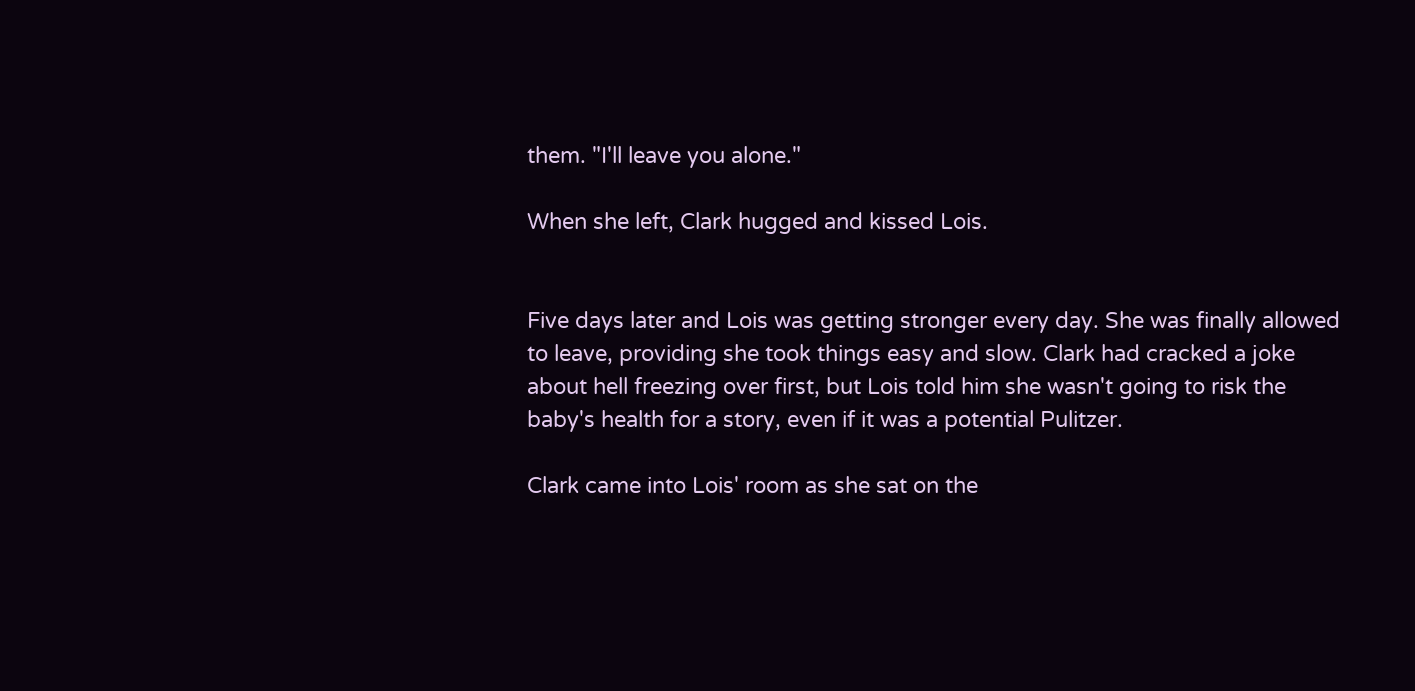them. "I'll leave you alone."

When she left, Clark hugged and kissed Lois.


Five days later and Lois was getting stronger every day. She was finally allowed to leave, providing she took things easy and slow. Clark had cracked a joke about hell freezing over first, but Lois told him she wasn't going to risk the baby's health for a story, even if it was a potential Pulitzer.

Clark came into Lois' room as she sat on the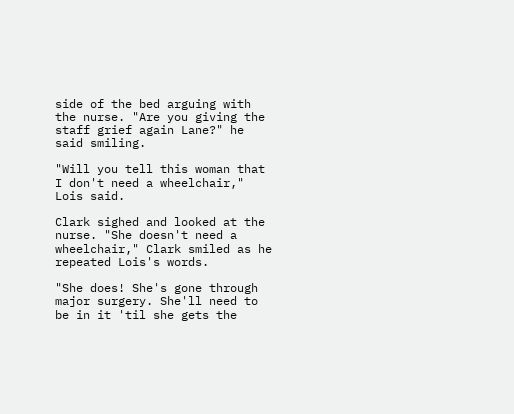side of the bed arguing with the nurse. "Are you giving the staff grief again Lane?" he said smiling.

"Will you tell this woman that I don't need a wheelchair," Lois said.

Clark sighed and looked at the nurse. "She doesn't need a wheelchair," Clark smiled as he repeated Lois's words.

"She does! She's gone through major surgery. She'll need to be in it 'til she gets the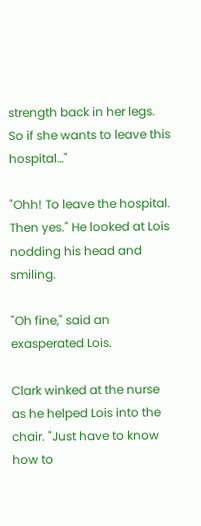strength back in her legs. So if she wants to leave this hospital…"

"Ohh! To leave the hospital. Then yes." He looked at Lois nodding his head and smiling.

"Oh fine," said an exasperated Lois.

Clark winked at the nurse as he helped Lois into the chair. "Just have to know how to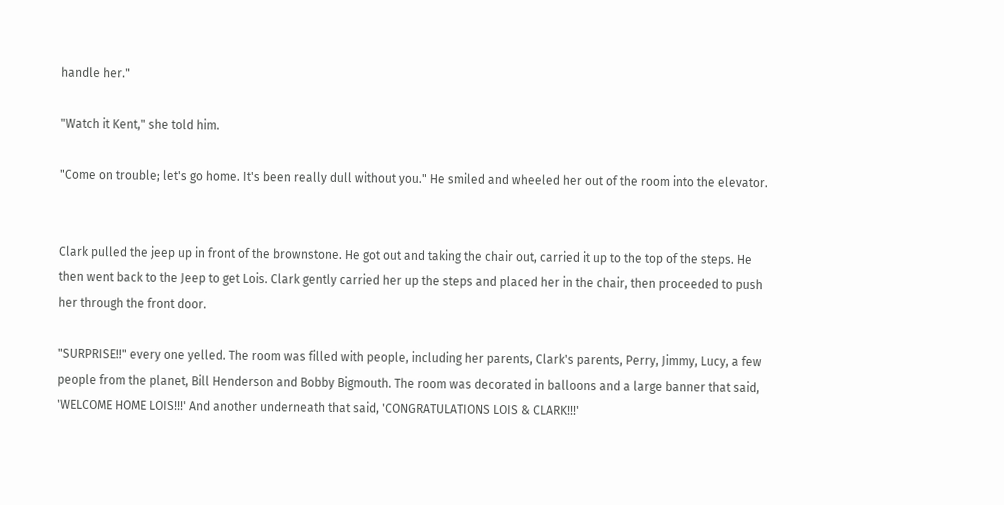handle her."

"Watch it Kent," she told him.

"Come on trouble; let's go home. It's been really dull without you." He smiled and wheeled her out of the room into the elevator.


Clark pulled the jeep up in front of the brownstone. He got out and taking the chair out, carried it up to the top of the steps. He then went back to the Jeep to get Lois. Clark gently carried her up the steps and placed her in the chair, then proceeded to push her through the front door.

"SURPRISE!!" every one yelled. The room was filled with people, including her parents, Clark's parents, Perry, Jimmy, Lucy, a few people from the planet, Bill Henderson and Bobby Bigmouth. The room was decorated in balloons and a large banner that said, 'WELCOME HOME LOIS!!!' And another underneath that said, 'CONGRATULATIONS LOIS & CLARK!!!'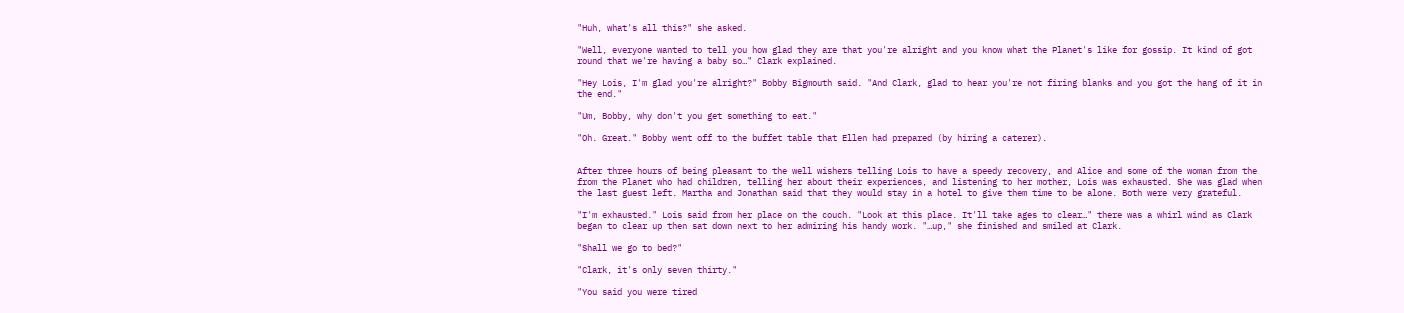"Huh, what's all this?" she asked.

"Well, everyone wanted to tell you how glad they are that you're alright and you know what the Planet's like for gossip. It kind of got round that we're having a baby so…" Clark explained.

"Hey Lois, I'm glad you're alright?" Bobby Bigmouth said. "And Clark, glad to hear you're not firing blanks and you got the hang of it in the end."

"Um, Bobby, why don't you get something to eat."

"Oh. Great." Bobby went off to the buffet table that Ellen had prepared (by hiring a caterer).


After three hours of being pleasant to the well wishers telling Lois to have a speedy recovery, and Alice and some of the woman from the from the Planet who had children, telling her about their experiences, and listening to her mother, Lois was exhausted. She was glad when the last guest left. Martha and Jonathan said that they would stay in a hotel to give them time to be alone. Both were very grateful.

"I'm exhausted." Lois said from her place on the couch. "Look at this place. It'll take ages to clear…" there was a whirl wind as Clark began to clear up then sat down next to her admiring his handy work. "…up," she finished and smiled at Clark.

"Shall we go to bed?"

"Clark, it's only seven thirty."

"You said you were tired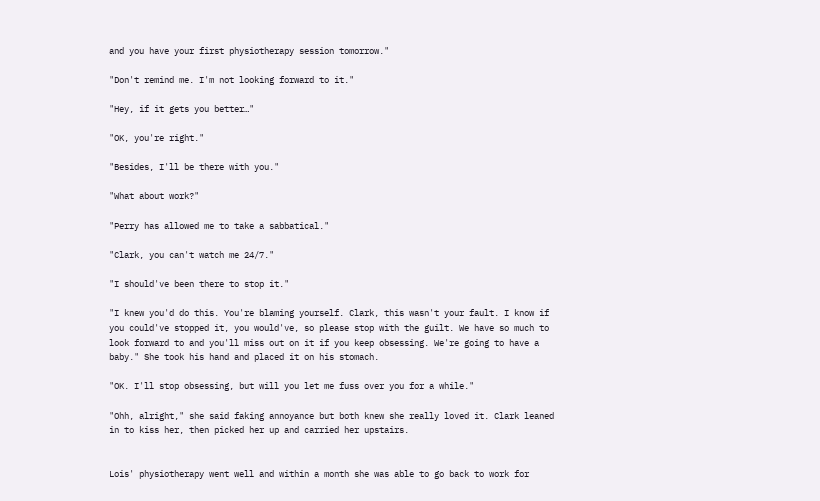and you have your first physiotherapy session tomorrow."

"Don't remind me. I'm not looking forward to it."

"Hey, if it gets you better…"

"OK, you're right."

"Besides, I'll be there with you."

"What about work?"

"Perry has allowed me to take a sabbatical."

"Clark, you can't watch me 24/7."

"I should've been there to stop it."

"I knew you'd do this. You're blaming yourself. Clark, this wasn't your fault. I know if you could've stopped it, you would've, so please stop with the guilt. We have so much to look forward to and you'll miss out on it if you keep obsessing. We're going to have a baby." She took his hand and placed it on his stomach.

"OK. I'll stop obsessing, but will you let me fuss over you for a while."

"Ohh, alright," she said faking annoyance but both knew she really loved it. Clark leaned in to kiss her, then picked her up and carried her upstairs.


Lois' physiotherapy went well and within a month she was able to go back to work for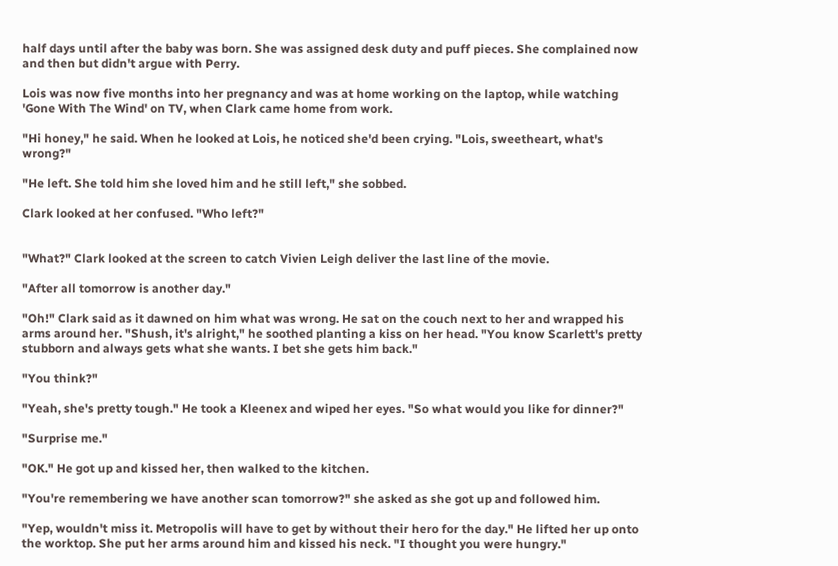half days until after the baby was born. She was assigned desk duty and puff pieces. She complained now and then but didn't argue with Perry.

Lois was now five months into her pregnancy and was at home working on the laptop, while watching 'Gone With The Wind' on TV, when Clark came home from work.

"Hi honey," he said. When he looked at Lois, he noticed she'd been crying. "Lois, sweetheart, what's wrong?"

"He left. She told him she loved him and he still left," she sobbed.

Clark looked at her confused. "Who left?"


"What?" Clark looked at the screen to catch Vivien Leigh deliver the last line of the movie.

"After all tomorrow is another day."

"Oh!" Clark said as it dawned on him what was wrong. He sat on the couch next to her and wrapped his arms around her. "Shush, it's alright," he soothed planting a kiss on her head. "You know Scarlett's pretty stubborn and always gets what she wants. I bet she gets him back."

"You think?"

"Yeah, she's pretty tough." He took a Kleenex and wiped her eyes. "So what would you like for dinner?"

"Surprise me."

"OK." He got up and kissed her, then walked to the kitchen.

"You're remembering we have another scan tomorrow?" she asked as she got up and followed him.

"Yep, wouldn't miss it. Metropolis will have to get by without their hero for the day." He lifted her up onto the worktop. She put her arms around him and kissed his neck. "I thought you were hungry."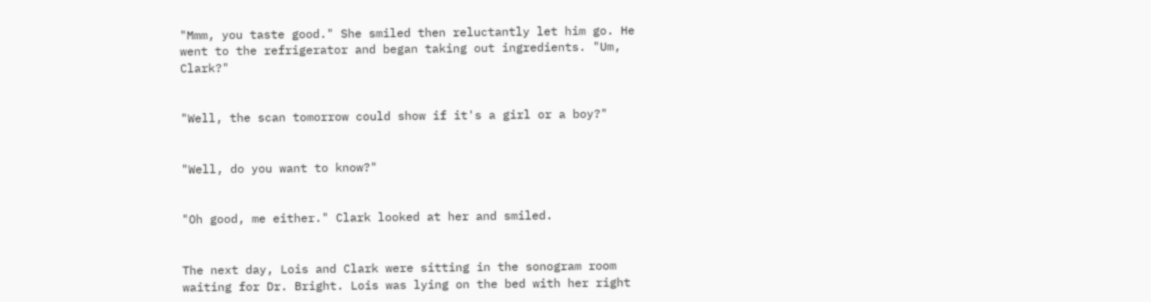"Mmm, you taste good." She smiled then reluctantly let him go. He went to the refrigerator and began taking out ingredients. "Um, Clark?"


"Well, the scan tomorrow could show if it's a girl or a boy?"


"Well, do you want to know?"


"Oh good, me either." Clark looked at her and smiled.


The next day, Lois and Clark were sitting in the sonogram room waiting for Dr. Bright. Lois was lying on the bed with her right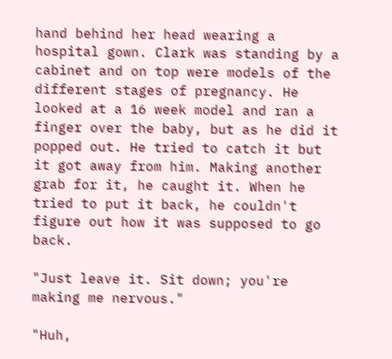hand behind her head wearing a hospital gown. Clark was standing by a cabinet and on top were models of the different stages of pregnancy. He looked at a 16 week model and ran a finger over the baby, but as he did it popped out. He tried to catch it but it got away from him. Making another grab for it, he caught it. When he tried to put it back, he couldn't figure out how it was supposed to go back.

"Just leave it. Sit down; you're making me nervous."

"Huh,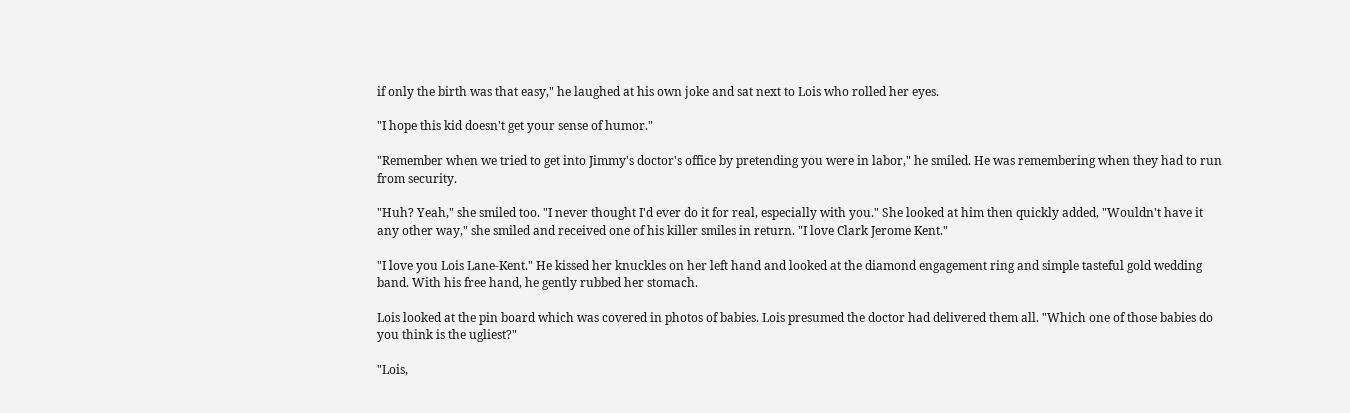if only the birth was that easy," he laughed at his own joke and sat next to Lois who rolled her eyes.

"I hope this kid doesn't get your sense of humor."

"Remember when we tried to get into Jimmy's doctor's office by pretending you were in labor," he smiled. He was remembering when they had to run from security.

"Huh? Yeah," she smiled too. "I never thought I'd ever do it for real, especially with you." She looked at him then quickly added, "Wouldn't have it any other way," she smiled and received one of his killer smiles in return. "I love Clark Jerome Kent."

"I love you Lois Lane-Kent." He kissed her knuckles on her left hand and looked at the diamond engagement ring and simple tasteful gold wedding band. With his free hand, he gently rubbed her stomach.

Lois looked at the pin board which was covered in photos of babies. Lois presumed the doctor had delivered them all. "Which one of those babies do you think is the ugliest?"

"Lois,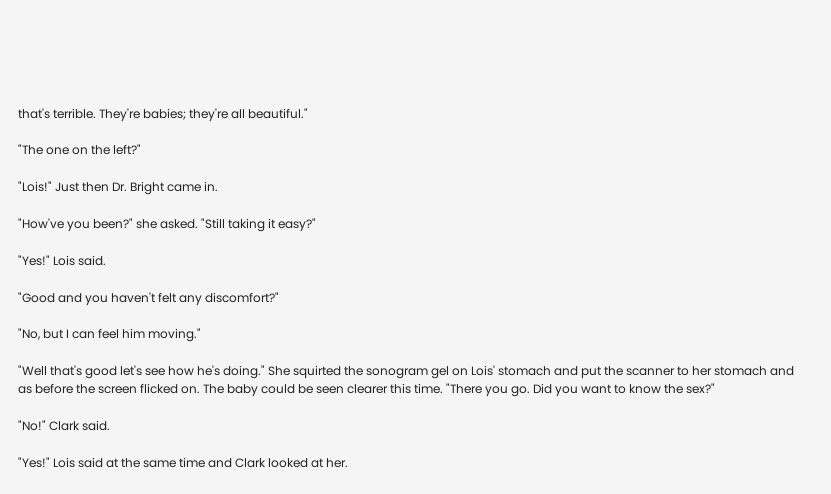that's terrible. They're babies; they're all beautiful."

"The one on the left?"

"Lois!" Just then Dr. Bright came in.

"How've you been?" she asked. "Still taking it easy?"

"Yes!" Lois said.

"Good and you haven't felt any discomfort?"

"No, but I can feel him moving."

"Well that's good let's see how he's doing." She squirted the sonogram gel on Lois' stomach and put the scanner to her stomach and as before the screen flicked on. The baby could be seen clearer this time. "There you go. Did you want to know the sex?"

"No!" Clark said.

"Yes!" Lois said at the same time and Clark looked at her.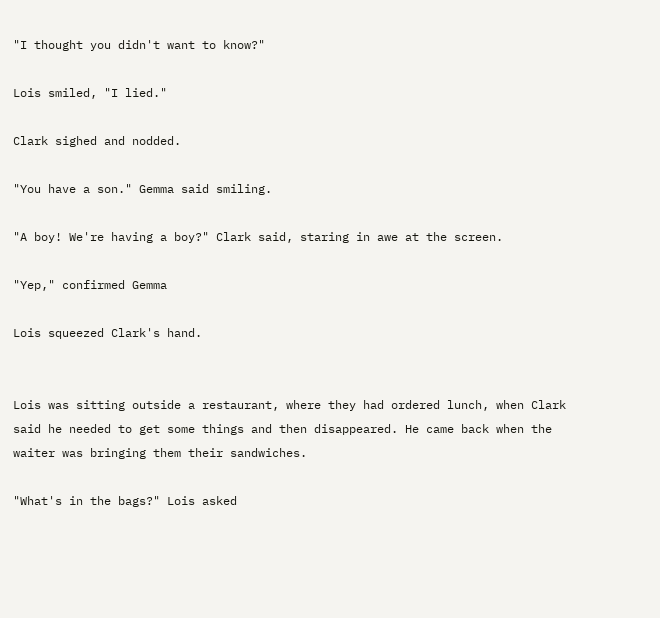"I thought you didn't want to know?"

Lois smiled, "I lied."

Clark sighed and nodded.

"You have a son." Gemma said smiling.

"A boy! We're having a boy?" Clark said, staring in awe at the screen.

"Yep," confirmed Gemma

Lois squeezed Clark's hand.


Lois was sitting outside a restaurant, where they had ordered lunch, when Clark said he needed to get some things and then disappeared. He came back when the waiter was bringing them their sandwiches.

"What's in the bags?" Lois asked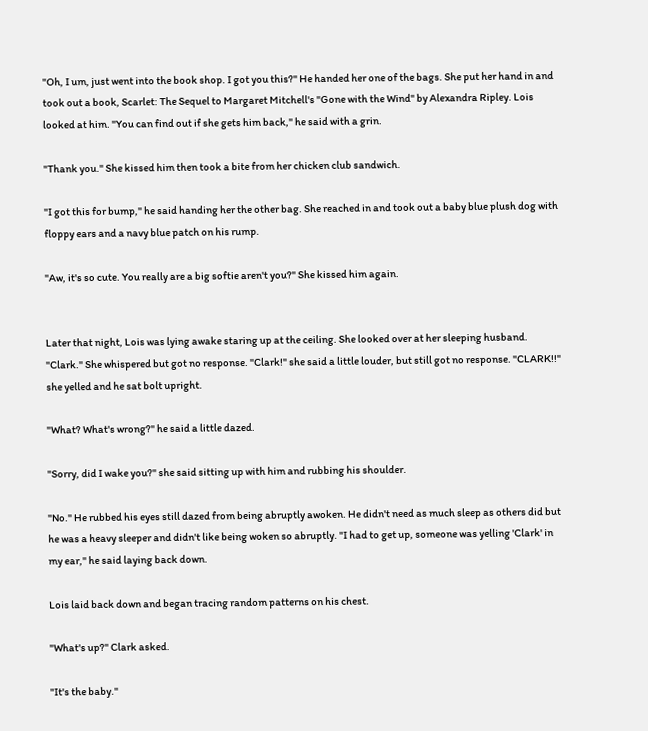"Oh, I um, just went into the book shop. I got you this?" He handed her one of the bags. She put her hand in and took out a book, Scarlet: The Sequel to Margaret Mitchell's "Gone with the Wind" by Alexandra Ripley. Lois looked at him. "You can find out if she gets him back," he said with a grin.

"Thank you." She kissed him then took a bite from her chicken club sandwich.

"I got this for bump," he said handing her the other bag. She reached in and took out a baby blue plush dog with floppy ears and a navy blue patch on his rump.

"Aw, it's so cute. You really are a big softie aren't you?" She kissed him again.


Later that night, Lois was lying awake staring up at the ceiling. She looked over at her sleeping husband. "Clark." She whispered but got no response. "Clark!" she said a little louder, but still got no response. "CLARK!!" she yelled and he sat bolt upright.

"What? What's wrong?" he said a little dazed.

"Sorry, did I wake you?" she said sitting up with him and rubbing his shoulder.

"No." He rubbed his eyes still dazed from being abruptly awoken. He didn't need as much sleep as others did but he was a heavy sleeper and didn't like being woken so abruptly. "I had to get up, someone was yelling 'Clark' in my ear," he said laying back down.

Lois laid back down and began tracing random patterns on his chest.

"What's up?" Clark asked.

"It's the baby."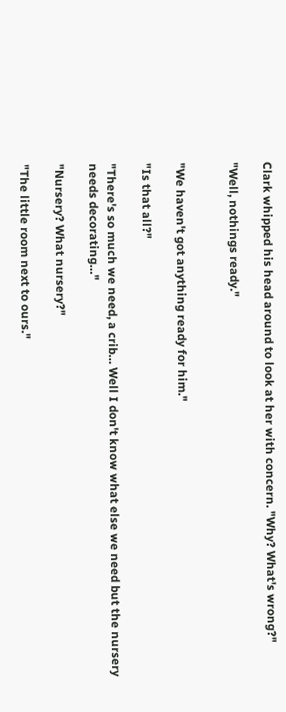Clark whipped his head around to look at her with concern. "Why? What's wrong?"

"Well, nothings ready."


"We haven't got anything ready for him."

"Is that all?"

"There's so much we need, a crib… Well I don't know what else we need but the nursery needs decorating…"

"Nursery? What nursery?"

"The little room next to ours."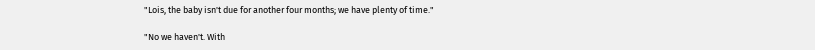"Lois, the baby isn't due for another four months; we have plenty of time."

"No we haven't. With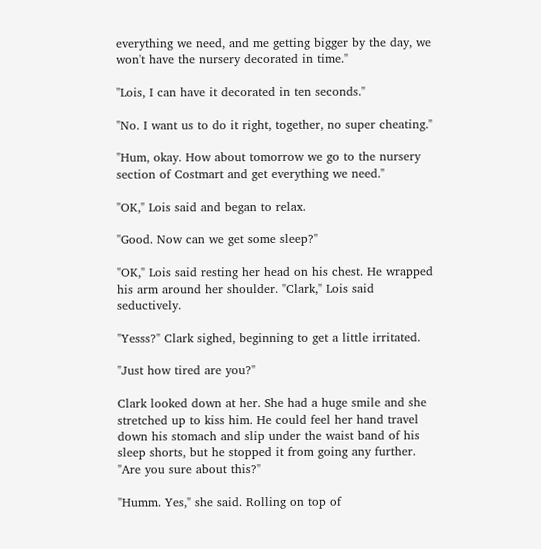everything we need, and me getting bigger by the day, we won't have the nursery decorated in time."

"Lois, I can have it decorated in ten seconds."

"No. I want us to do it right, together, no super cheating."

"Hum, okay. How about tomorrow we go to the nursery section of Costmart and get everything we need."

"OK," Lois said and began to relax.

"Good. Now can we get some sleep?"

"OK," Lois said resting her head on his chest. He wrapped his arm around her shoulder. "Clark," Lois said seductively.

"Yesss?" Clark sighed, beginning to get a little irritated.

"Just how tired are you?"

Clark looked down at her. She had a huge smile and she stretched up to kiss him. He could feel her hand travel down his stomach and slip under the waist band of his sleep shorts, but he stopped it from going any further. "Are you sure about this?"

"Humm. Yes," she said. Rolling on top of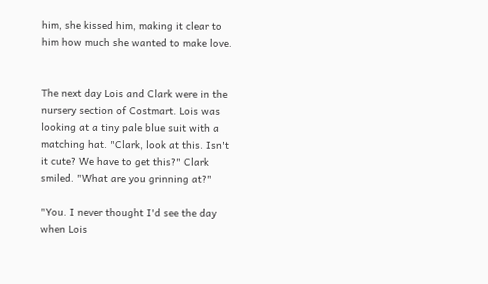him, she kissed him, making it clear to him how much she wanted to make love.


The next day Lois and Clark were in the nursery section of Costmart. Lois was looking at a tiny pale blue suit with a matching hat. "Clark, look at this. Isn't it cute? We have to get this?" Clark smiled. "What are you grinning at?"

"You. I never thought I'd see the day when Lois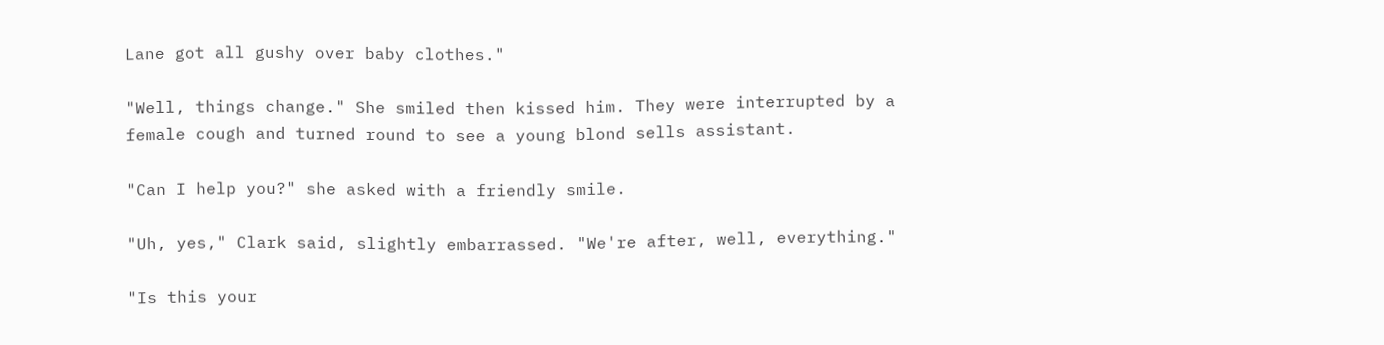Lane got all gushy over baby clothes."

"Well, things change." She smiled then kissed him. They were interrupted by a female cough and turned round to see a young blond sells assistant.

"Can I help you?" she asked with a friendly smile.

"Uh, yes," Clark said, slightly embarrassed. "We're after, well, everything."

"Is this your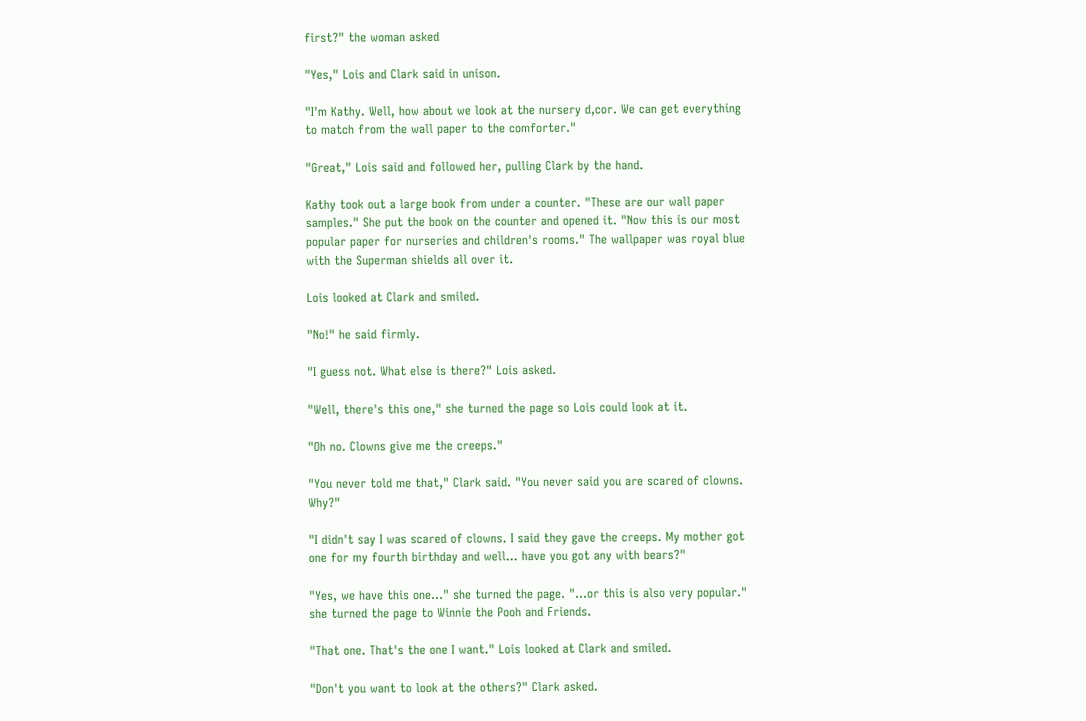first?" the woman asked

"Yes," Lois and Clark said in unison.

"I'm Kathy. Well, how about we look at the nursery d‚cor. We can get everything to match from the wall paper to the comforter."

"Great," Lois said and followed her, pulling Clark by the hand.

Kathy took out a large book from under a counter. "These are our wall paper samples." She put the book on the counter and opened it. "Now this is our most popular paper for nurseries and children's rooms." The wallpaper was royal blue with the Superman shields all over it.

Lois looked at Clark and smiled.

"No!" he said firmly.

"I guess not. What else is there?" Lois asked.

"Well, there's this one," she turned the page so Lois could look at it.

"Oh no. Clowns give me the creeps."

"You never told me that," Clark said. "You never said you are scared of clowns. Why?"

"I didn't say I was scared of clowns. I said they gave the creeps. My mother got one for my fourth birthday and well… have you got any with bears?"

"Yes, we have this one…" she turned the page. "…or this is also very popular." she turned the page to Winnie the Pooh and Friends.

"That one. That's the one I want." Lois looked at Clark and smiled.

"Don't you want to look at the others?" Clark asked.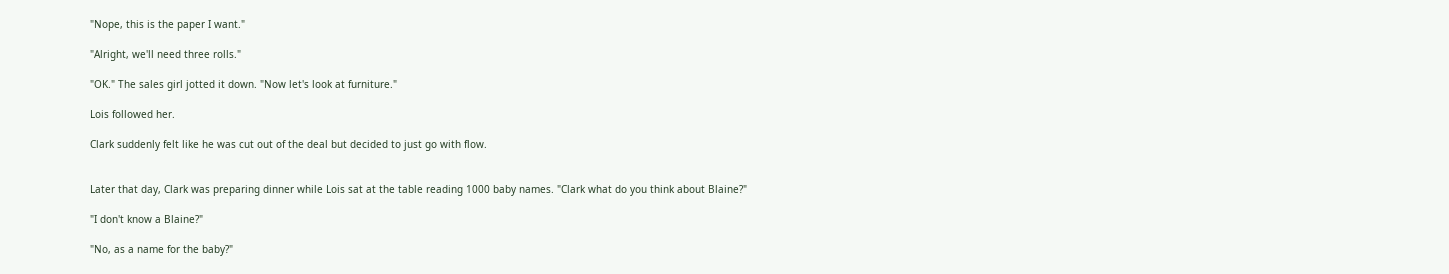"Nope, this is the paper I want."

"Alright, we'll need three rolls."

"OK." The sales girl jotted it down. "Now let's look at furniture."

Lois followed her.

Clark suddenly felt like he was cut out of the deal but decided to just go with flow.


Later that day, Clark was preparing dinner while Lois sat at the table reading 1000 baby names. "Clark what do you think about Blaine?"

"I don't know a Blaine?"

"No, as a name for the baby?"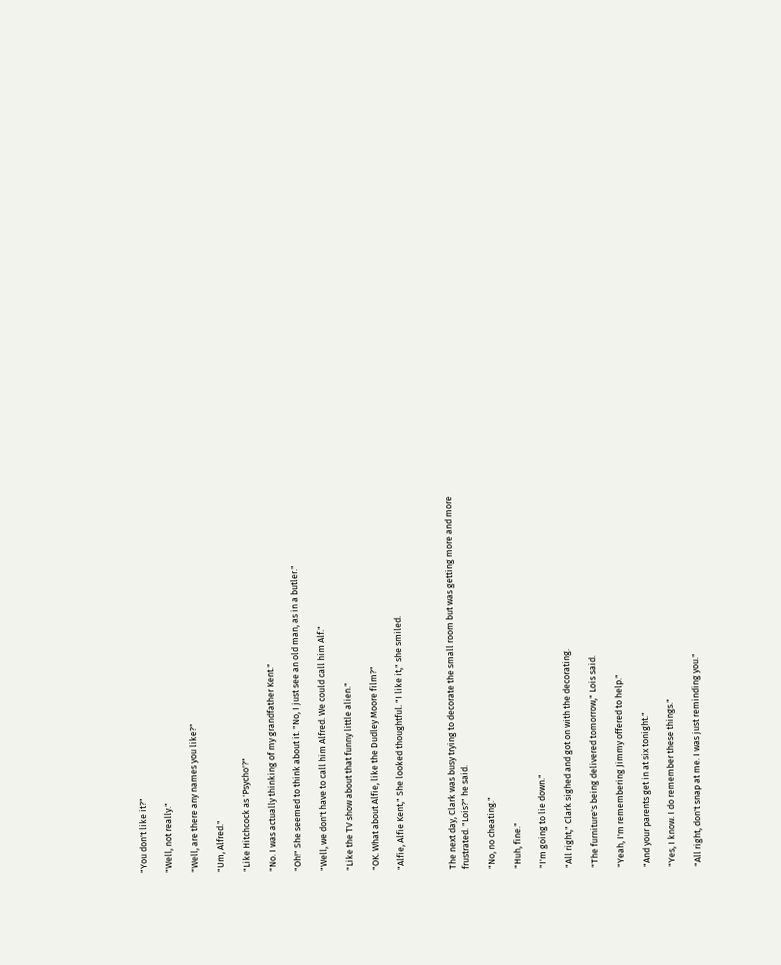"You don't like it?"

"Well, not really."

"Well, are there any names you like?"

"Um, Alfred."

"Like Hitchcock as 'Psycho'?"

"No. I was actually thinking of my grandfather Kent."

"Oh!" She seemed to think about it. "No, I just see an old man, as in a butler."

"Well, we don't have to call him Alfred. We could call him Alf."

"Like the TV show about that funny little alien."

"OK. What about Alfie, like the Dudley Moore film?"

"Alfie, Alfie Kent," She looked thoughtful. "I like it," she smiled.



The next day, Clark was busy trying to decorate the small room but was getting more and more frustrated. "Lois?" he said.

"No, no cheating."

"Huh, fine."

"I'm going to lie down."

"All right," Clark sighed and got on with the decorating.

"The furniture's being delivered tomorrow," Lois said.

"Yeah, I'm remembering Jimmy offered to help."

"And your parents get in at six tonight."

"Yes, I know. I do remember these things."

"All right, don't snap at me. I was just reminding you."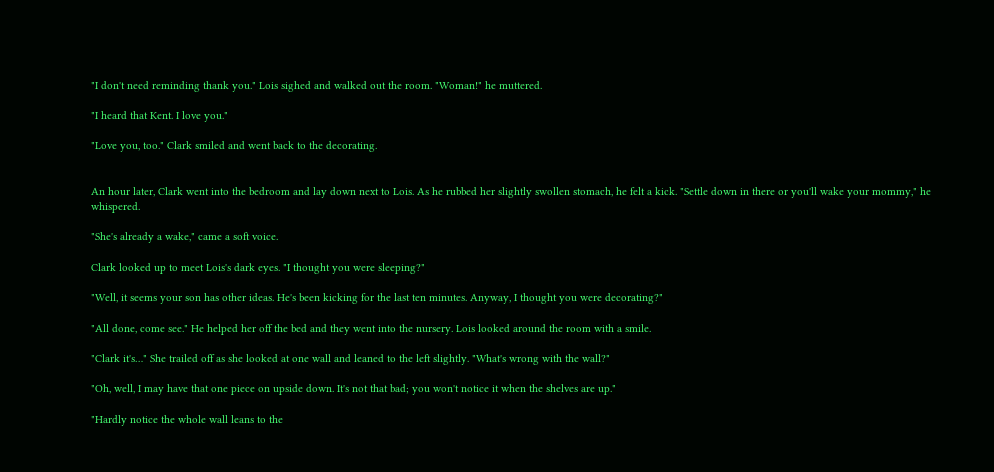"I don't need reminding thank you." Lois sighed and walked out the room. "Woman!" he muttered.

"I heard that Kent. I love you."

"Love you, too." Clark smiled and went back to the decorating.


An hour later, Clark went into the bedroom and lay down next to Lois. As he rubbed her slightly swollen stomach, he felt a kick. "Settle down in there or you'll wake your mommy," he whispered.

"She's already a wake," came a soft voice.

Clark looked up to meet Lois's dark eyes. "I thought you were sleeping?"

"Well, it seems your son has other ideas. He's been kicking for the last ten minutes. Anyway, I thought you were decorating?"

"All done, come see." He helped her off the bed and they went into the nursery. Lois looked around the room with a smile.

"Clark it's…" She trailed off as she looked at one wall and leaned to the left slightly. "What's wrong with the wall?"

"Oh, well, I may have that one piece on upside down. It's not that bad; you won't notice it when the shelves are up."

"Hardly notice the whole wall leans to the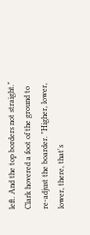left. And the top borders not straight." Clark hovered a foot of the ground to re-adjust the boarder. "Higher, lower, lower, there, that's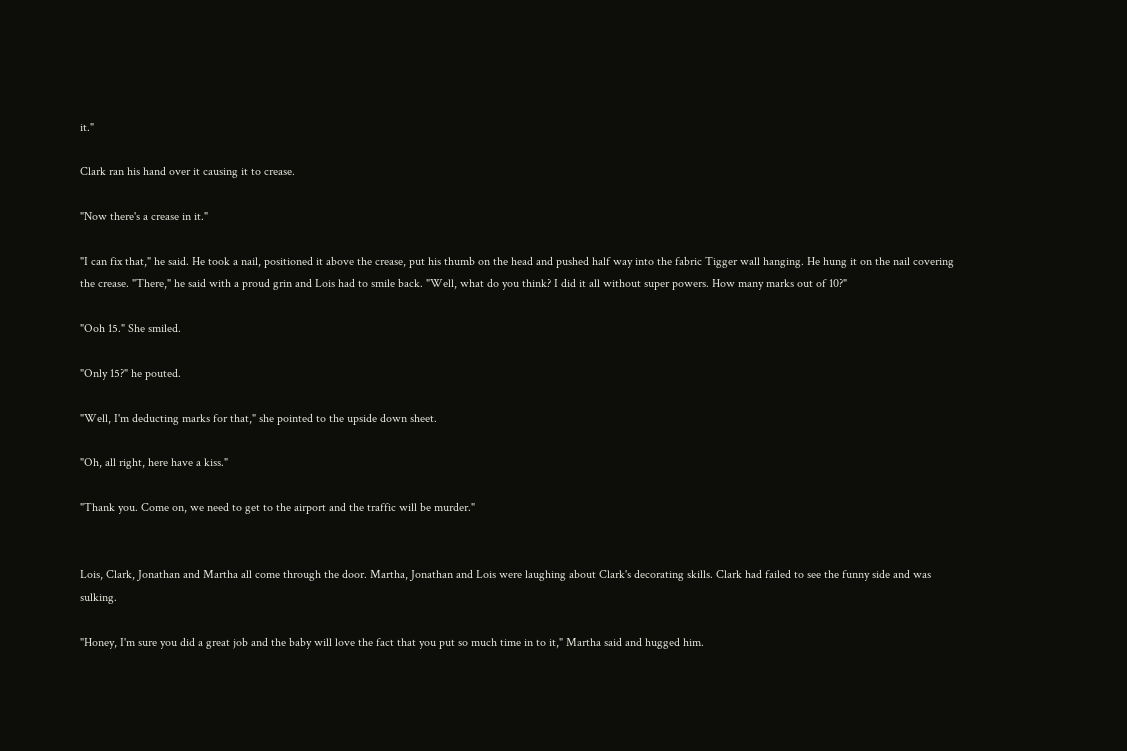it."

Clark ran his hand over it causing it to crease.

"Now there's a crease in it."

"I can fix that," he said. He took a nail, positioned it above the crease, put his thumb on the head and pushed half way into the fabric Tigger wall hanging. He hung it on the nail covering the crease. "There," he said with a proud grin and Lois had to smile back. "Well, what do you think? I did it all without super powers. How many marks out of 10?"

"Ooh 15." She smiled.

"Only 15?" he pouted.

"Well, I'm deducting marks for that," she pointed to the upside down sheet.

"Oh, all right, here have a kiss."

"Thank you. Come on, we need to get to the airport and the traffic will be murder."


Lois, Clark, Jonathan and Martha all come through the door. Martha, Jonathan and Lois were laughing about Clark's decorating skills. Clark had failed to see the funny side and was sulking.

"Honey, I'm sure you did a great job and the baby will love the fact that you put so much time in to it," Martha said and hugged him.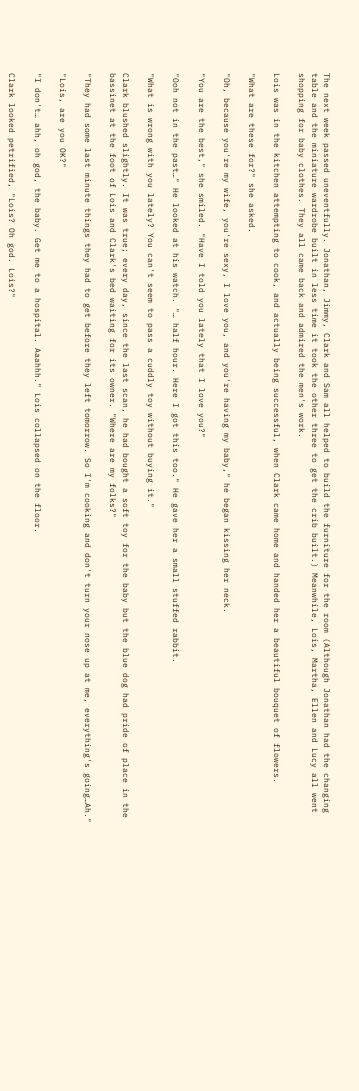The next week passed uneventfully. Jonathan, Jimmy, Clark and Sam all helped to build the furniture for the room (Although Jonathan had the changing table and the miniature wardrobe built in less time it took the other three to get the crib built.) Meanwhile, Lois, Martha, Ellen and Lucy all went shopping for baby clothes. They all came back and admired the men's work.

Lois was in the kitchen attempting to cook, and actually being successful, when Clark came home and handed her a beautiful bouquet of flowers.

"What are these for?" she asked.

"Oh, because you're my wife, you're sexy, I love you, and you're having my baby," he began kissing her neck.

"You are the best," she smiled. "Have I told you lately that I love you?"

"Ooh not in the past…" He looked at his watch. "… half hour. Here I got this too." He gave her a small stuffed rabbit.

"What is wrong with you lately? You can't seem to pass a cuddly toy without buying it."

Clark blushed slightly. It was true; every day, since the last scan, he had bought a soft toy for the baby but the blue dog had pride of place in the bassinet at the foot of Lois and Clark's bed waiting for its owner. "Where are my folks?"

"They had some last minute things they had to get before they left tomorrow. So I'm cooking and don't turn your nose up at me, everything's going…Ah."

"Lois, are you OK?"

"I don't… ahh, oh god, the baby. Get me to a hospital. Aaahhh." Lois collapsed on the floor.

Clark looked petrified, "Lois? Oh god. Lois?"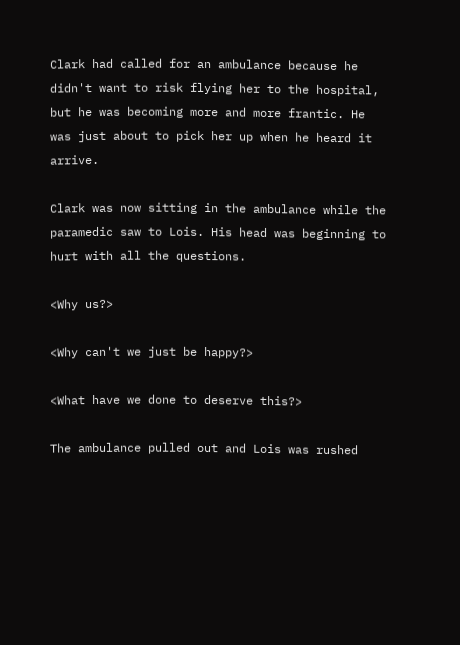Clark had called for an ambulance because he didn't want to risk flying her to the hospital, but he was becoming more and more frantic. He was just about to pick her up when he heard it arrive.

Clark was now sitting in the ambulance while the paramedic saw to Lois. His head was beginning to hurt with all the questions.

<Why us?>

<Why can't we just be happy?>

<What have we done to deserve this?>

The ambulance pulled out and Lois was rushed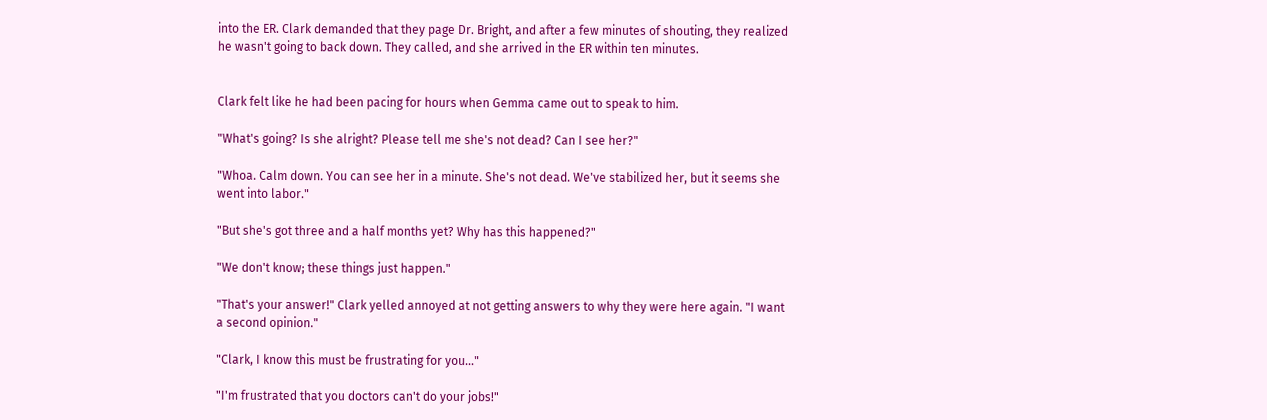into the ER. Clark demanded that they page Dr. Bright, and after a few minutes of shouting, they realized he wasn't going to back down. They called, and she arrived in the ER within ten minutes.


Clark felt like he had been pacing for hours when Gemma came out to speak to him.

"What's going? Is she alright? Please tell me she's not dead? Can I see her?"

"Whoa. Calm down. You can see her in a minute. She's not dead. We've stabilized her, but it seems she went into labor."

"But she's got three and a half months yet? Why has this happened?"

"We don't know; these things just happen."

"That's your answer!" Clark yelled annoyed at not getting answers to why they were here again. "I want a second opinion."

"Clark, I know this must be frustrating for you…"

"I'm frustrated that you doctors can't do your jobs!"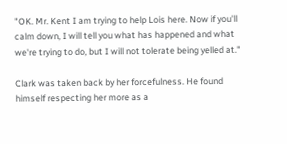"OK. Mr. Kent I am trying to help Lois here. Now if you'll calm down, I will tell you what has happened and what we're trying to do, but I will not tolerate being yelled at."

Clark was taken back by her forcefulness. He found himself respecting her more as a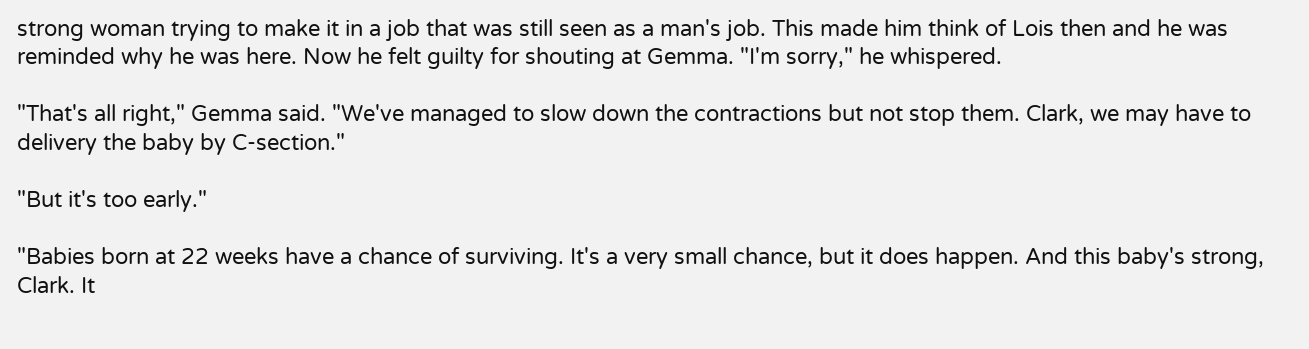strong woman trying to make it in a job that was still seen as a man's job. This made him think of Lois then and he was reminded why he was here. Now he felt guilty for shouting at Gemma. "I'm sorry," he whispered.

"That's all right," Gemma said. "We've managed to slow down the contractions but not stop them. Clark, we may have to delivery the baby by C-section."

"But it's too early."

"Babies born at 22 weeks have a chance of surviving. It's a very small chance, but it does happen. And this baby's strong, Clark. It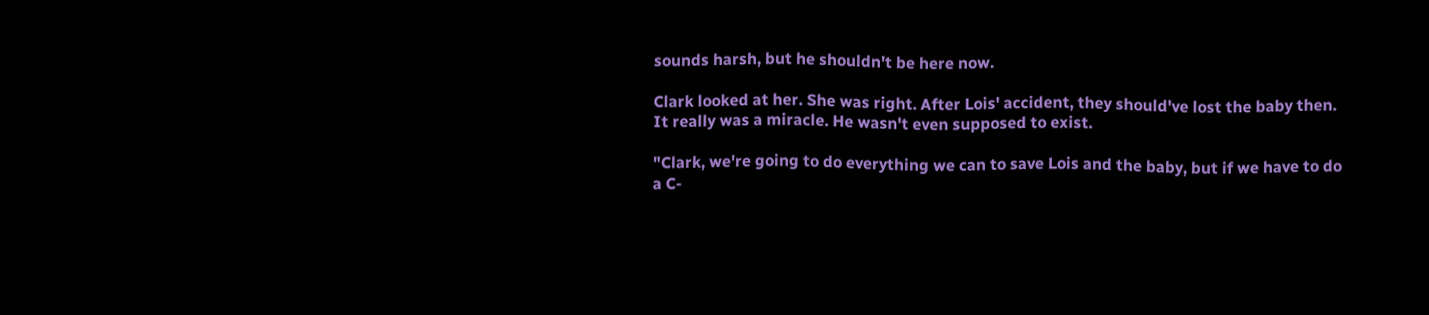sounds harsh, but he shouldn't be here now.

Clark looked at her. She was right. After Lois' accident, they should've lost the baby then. It really was a miracle. He wasn't even supposed to exist.

"Clark, we're going to do everything we can to save Lois and the baby, but if we have to do a C-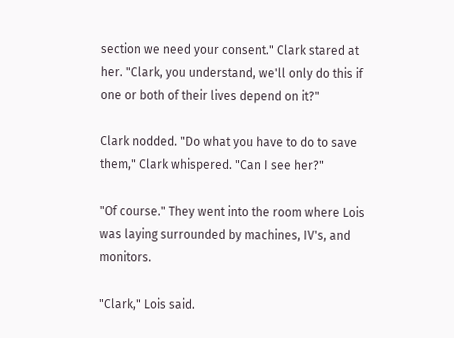section we need your consent." Clark stared at her. "Clark, you understand, we'll only do this if one or both of their lives depend on it?"

Clark nodded. "Do what you have to do to save them," Clark whispered. "Can I see her?"

"Of course." They went into the room where Lois was laying surrounded by machines, IV's, and monitors.

"Clark," Lois said.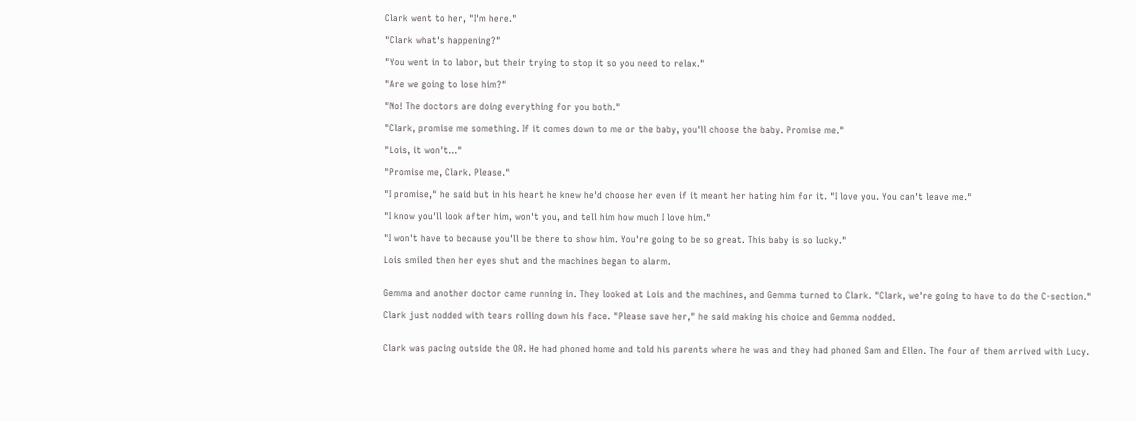Clark went to her, "I'm here."

"Clark what's happening?"

"You went in to labor, but their trying to stop it so you need to relax."

"Are we going to lose him?"

"No! The doctors are doing everything for you both."

"Clark, promise me something. If it comes down to me or the baby, you'll choose the baby. Promise me."

"Lois, it won't…"

"Promise me, Clark. Please."

"I promise," he said but in his heart he knew he'd choose her even if it meant her hating him for it. "I love you. You can't leave me."

"I know you'll look after him, won't you, and tell him how much I love him."

"I won't have to because you'll be there to show him. You're going to be so great. This baby is so lucky."

Lois smiled then her eyes shut and the machines began to alarm.


Gemma and another doctor came running in. They looked at Lois and the machines, and Gemma turned to Clark. "Clark, we're going to have to do the C-section."

Clark just nodded with tears rolling down his face. "Please save her," he said making his choice and Gemma nodded.


Clark was pacing outside the OR. He had phoned home and told his parents where he was and they had phoned Sam and Ellen. The four of them arrived with Lucy.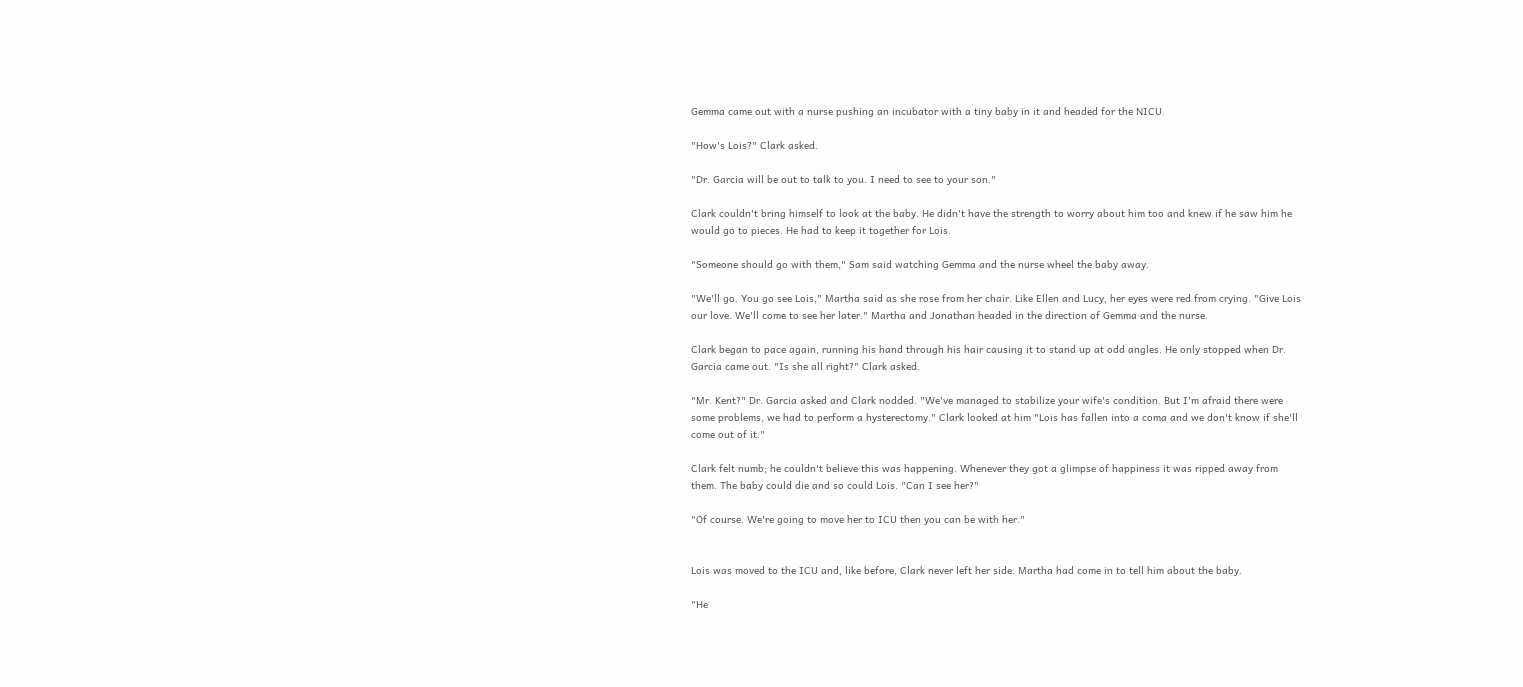Gemma came out with a nurse pushing an incubator with a tiny baby in it and headed for the NICU.

"How's Lois?" Clark asked.

"Dr. Garcia will be out to talk to you. I need to see to your son."

Clark couldn't bring himself to look at the baby. He didn't have the strength to worry about him too and knew if he saw him he would go to pieces. He had to keep it together for Lois.

"Someone should go with them," Sam said watching Gemma and the nurse wheel the baby away.

"We'll go. You go see Lois," Martha said as she rose from her chair. Like Ellen and Lucy, her eyes were red from crying. "Give Lois our love. We'll come to see her later." Martha and Jonathan headed in the direction of Gemma and the nurse.

Clark began to pace again, running his hand through his hair causing it to stand up at odd angles. He only stopped when Dr. Garcia came out. "Is she all right?" Clark asked.

"Mr. Kent?" Dr. Garcia asked and Clark nodded. "We've managed to stabilize your wife's condition. But I'm afraid there were some problems, we had to perform a hysterectomy." Clark looked at him "Lois has fallen into a coma and we don't know if she'll come out of it."

Clark felt numb; he couldn't believe this was happening. Whenever they got a glimpse of happiness it was ripped away from them. The baby could die and so could Lois. "Can I see her?"

"Of course. We're going to move her to ICU then you can be with her."


Lois was moved to the ICU and, like before, Clark never left her side. Martha had come in to tell him about the baby.

"He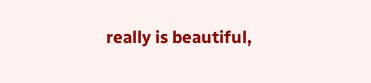really is beautiful,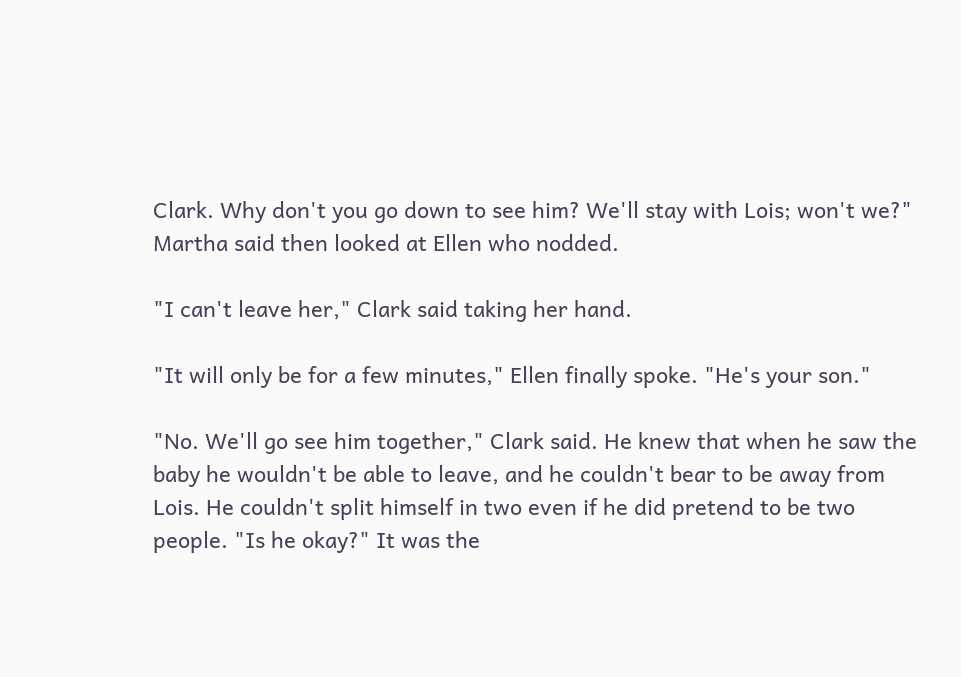Clark. Why don't you go down to see him? We'll stay with Lois; won't we?" Martha said then looked at Ellen who nodded.

"I can't leave her," Clark said taking her hand.

"It will only be for a few minutes," Ellen finally spoke. "He's your son."

"No. We'll go see him together," Clark said. He knew that when he saw the baby he wouldn't be able to leave, and he couldn't bear to be away from Lois. He couldn't split himself in two even if he did pretend to be two people. "Is he okay?" It was the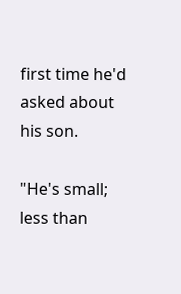first time he'd asked about his son.

"He's small; less than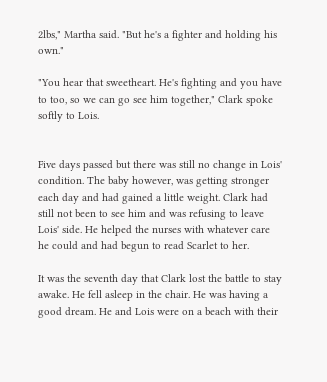2lbs," Martha said. "But he's a fighter and holding his own."

"You hear that sweetheart. He's fighting and you have to too, so we can go see him together," Clark spoke softly to Lois.


Five days passed but there was still no change in Lois' condition. The baby however, was getting stronger each day and had gained a little weight. Clark had still not been to see him and was refusing to leave Lois' side. He helped the nurses with whatever care he could and had begun to read Scarlet to her.

It was the seventh day that Clark lost the battle to stay awake. He fell asleep in the chair. He was having a good dream. He and Lois were on a beach with their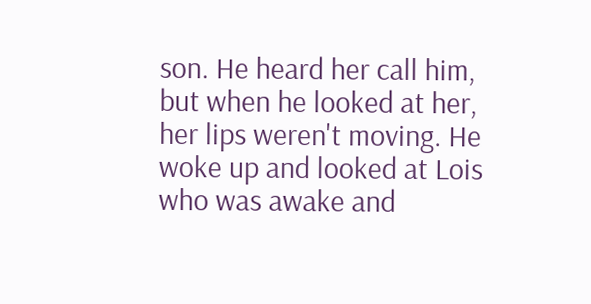son. He heard her call him, but when he looked at her, her lips weren't moving. He woke up and looked at Lois who was awake and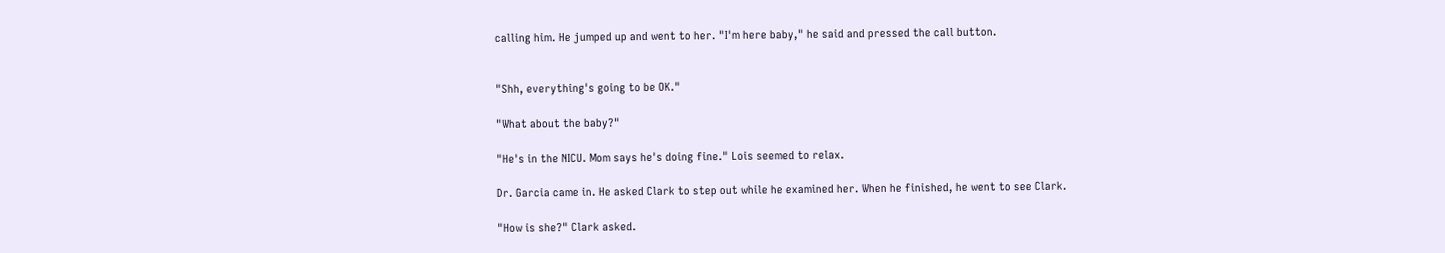calling him. He jumped up and went to her. "I'm here baby," he said and pressed the call button.


"Shh, everything's going to be OK."

"What about the baby?"

"He's in the NICU. Mom says he's doing fine." Lois seemed to relax.

Dr. Garcia came in. He asked Clark to step out while he examined her. When he finished, he went to see Clark.

"How is she?" Clark asked.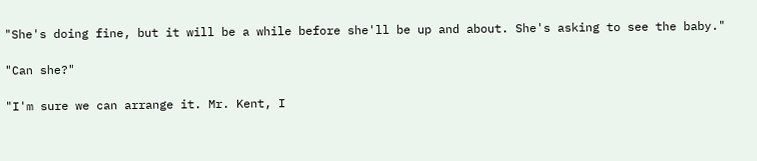"She's doing fine, but it will be a while before she'll be up and about. She's asking to see the baby."

"Can she?"

"I'm sure we can arrange it. Mr. Kent, I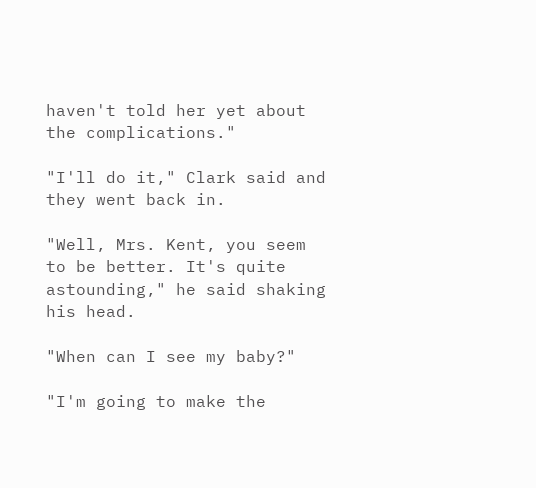haven't told her yet about the complications."

"I'll do it," Clark said and they went back in.

"Well, Mrs. Kent, you seem to be better. It's quite astounding," he said shaking his head.

"When can I see my baby?"

"I'm going to make the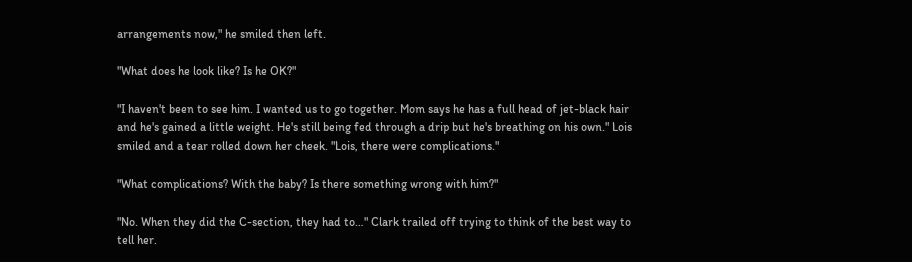arrangements now," he smiled then left.

"What does he look like? Is he OK?"

"I haven't been to see him. I wanted us to go together. Mom says he has a full head of jet-black hair and he's gained a little weight. He's still being fed through a drip but he's breathing on his own." Lois smiled and a tear rolled down her cheek. "Lois, there were complications."

"What complications? With the baby? Is there something wrong with him?"

"No. When they did the C-section, they had to…" Clark trailed off trying to think of the best way to tell her.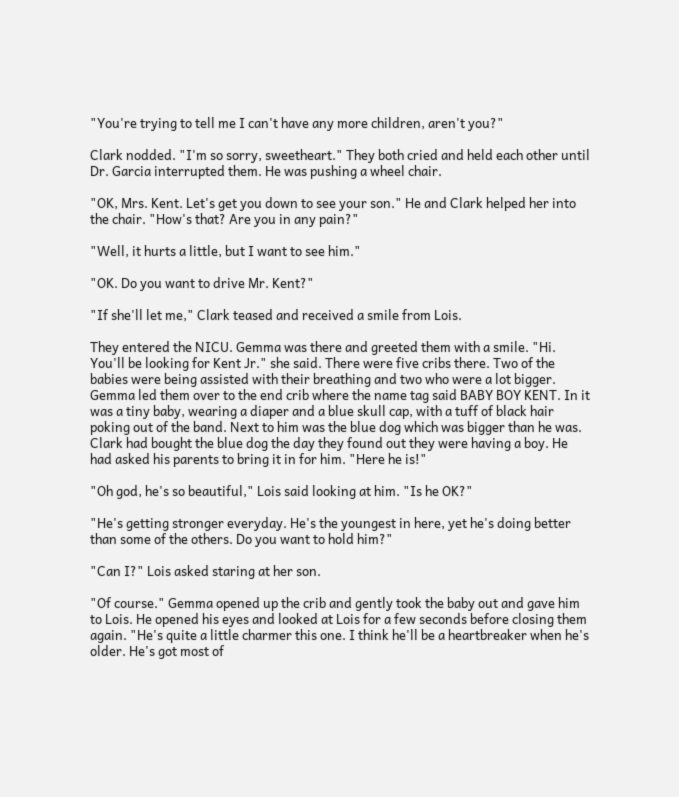"You're trying to tell me I can't have any more children, aren't you?"

Clark nodded. "I'm so sorry, sweetheart." They both cried and held each other until Dr. Garcia interrupted them. He was pushing a wheel chair.

"OK, Mrs. Kent. Let's get you down to see your son." He and Clark helped her into the chair. "How's that? Are you in any pain?"

"Well, it hurts a little, but I want to see him."

"OK. Do you want to drive Mr. Kent?"

"If she'll let me," Clark teased and received a smile from Lois.

They entered the NICU. Gemma was there and greeted them with a smile. "Hi. You'll be looking for Kent Jr." she said. There were five cribs there. Two of the babies were being assisted with their breathing and two who were a lot bigger. Gemma led them over to the end crib where the name tag said BABY BOY KENT. In it was a tiny baby, wearing a diaper and a blue skull cap, with a tuff of black hair poking out of the band. Next to him was the blue dog which was bigger than he was. Clark had bought the blue dog the day they found out they were having a boy. He had asked his parents to bring it in for him. "Here he is!"

"Oh god, he's so beautiful," Lois said looking at him. "Is he OK?"

"He's getting stronger everyday. He's the youngest in here, yet he's doing better than some of the others. Do you want to hold him?"

"Can I?" Lois asked staring at her son.

"Of course." Gemma opened up the crib and gently took the baby out and gave him to Lois. He opened his eyes and looked at Lois for a few seconds before closing them again. "He's quite a little charmer this one. I think he'll be a heartbreaker when he's older. He's got most of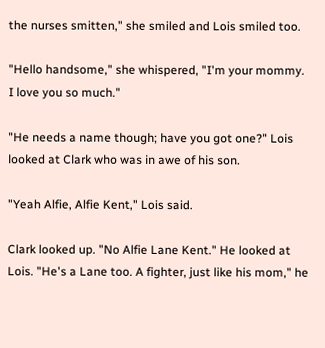the nurses smitten," she smiled and Lois smiled too.

"Hello handsome," she whispered, "I'm your mommy. I love you so much."

"He needs a name though; have you got one?" Lois looked at Clark who was in awe of his son.

"Yeah Alfie, Alfie Kent," Lois said.

Clark looked up. "No Alfie Lane Kent." He looked at Lois. "He's a Lane too. A fighter, just like his mom," he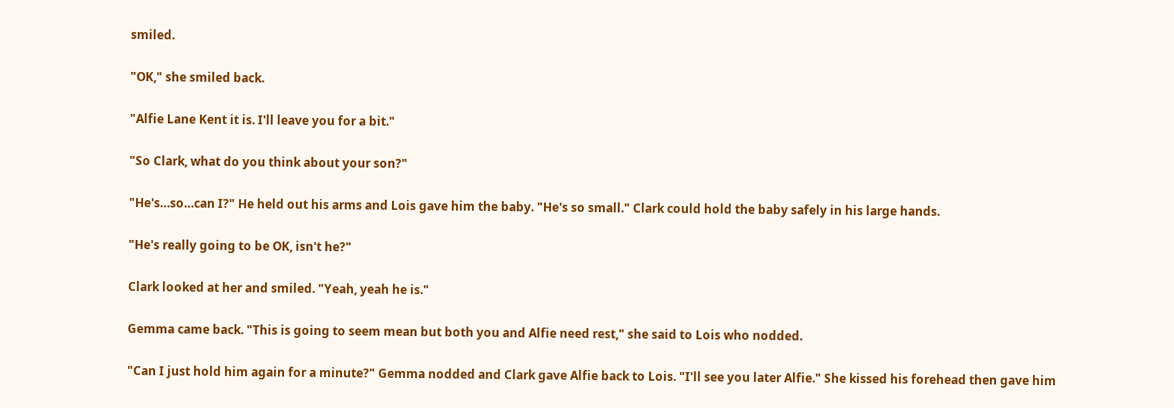smiled.

"OK," she smiled back.

"Alfie Lane Kent it is. I'll leave you for a bit."

"So Clark, what do you think about your son?"

"He's…so…can I?" He held out his arms and Lois gave him the baby. "He's so small." Clark could hold the baby safely in his large hands.

"He's really going to be OK, isn't he?"

Clark looked at her and smiled. "Yeah, yeah he is."

Gemma came back. "This is going to seem mean but both you and Alfie need rest," she said to Lois who nodded.

"Can I just hold him again for a minute?" Gemma nodded and Clark gave Alfie back to Lois. "I'll see you later Alfie." She kissed his forehead then gave him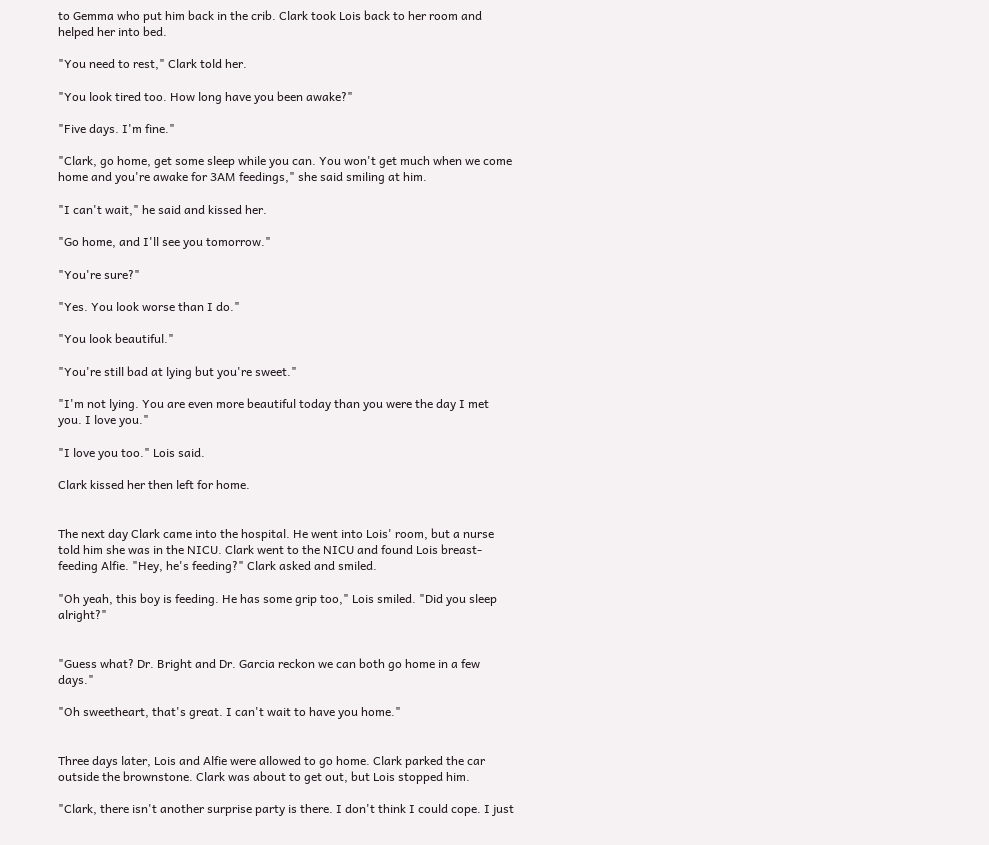to Gemma who put him back in the crib. Clark took Lois back to her room and helped her into bed.

"You need to rest," Clark told her.

"You look tired too. How long have you been awake?"

"Five days. I'm fine."

"Clark, go home, get some sleep while you can. You won't get much when we come home and you're awake for 3AM feedings," she said smiling at him.

"I can't wait," he said and kissed her.

"Go home, and I'll see you tomorrow."

"You're sure?"

"Yes. You look worse than I do."

"You look beautiful."

"You're still bad at lying but you're sweet."

"I'm not lying. You are even more beautiful today than you were the day I met you. I love you."

"I love you too." Lois said.

Clark kissed her then left for home.


The next day Clark came into the hospital. He went into Lois' room, but a nurse told him she was in the NICU. Clark went to the NICU and found Lois breast-feeding Alfie. "Hey, he's feeding?" Clark asked and smiled.

"Oh yeah, this boy is feeding. He has some grip too," Lois smiled. "Did you sleep alright?"


"Guess what? Dr. Bright and Dr. Garcia reckon we can both go home in a few days."

"Oh sweetheart, that's great. I can't wait to have you home."


Three days later, Lois and Alfie were allowed to go home. Clark parked the car outside the brownstone. Clark was about to get out, but Lois stopped him.

"Clark, there isn't another surprise party is there. I don't think I could cope. I just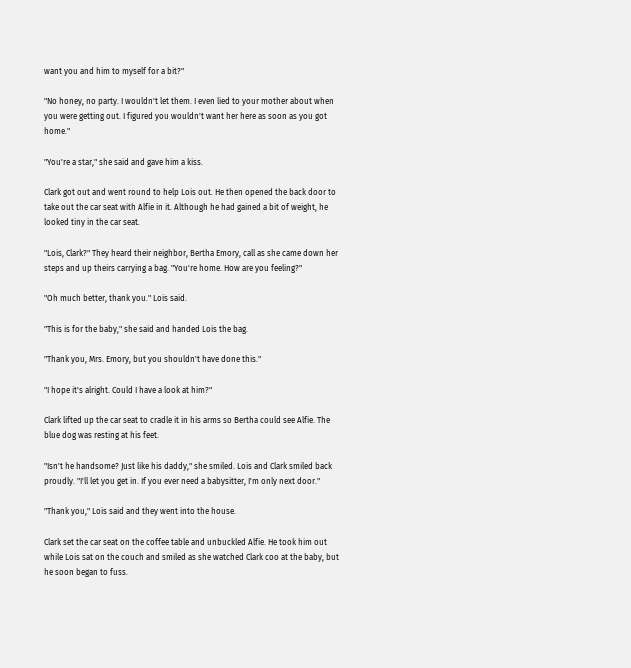want you and him to myself for a bit?"

"No honey, no party. I wouldn't let them. I even lied to your mother about when you were getting out. I figured you wouldn't want her here as soon as you got home."

"You're a star," she said and gave him a kiss.

Clark got out and went round to help Lois out. He then opened the back door to take out the car seat with Alfie in it. Although he had gained a bit of weight, he looked tiny in the car seat.

"Lois, Clark?" They heard their neighbor, Bertha Emory, call as she came down her steps and up theirs carrying a bag. "You're home. How are you feeling?"

"Oh much better, thank you." Lois said.

"This is for the baby," she said and handed Lois the bag.

"Thank you, Mrs. Emory, but you shouldn't have done this."

"I hope it's alright. Could I have a look at him?"

Clark lifted up the car seat to cradle it in his arms so Bertha could see Alfie. The blue dog was resting at his feet.

"Isn't he handsome? Just like his daddy," she smiled. Lois and Clark smiled back proudly. "I'll let you get in. If you ever need a babysitter, I'm only next door."

"Thank you," Lois said and they went into the house.

Clark set the car seat on the coffee table and unbuckled Alfie. He took him out while Lois sat on the couch and smiled as she watched Clark coo at the baby, but he soon began to fuss.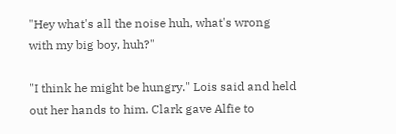"Hey what's all the noise huh, what's wrong with my big boy, huh?"

"I think he might be hungry." Lois said and held out her hands to him. Clark gave Alfie to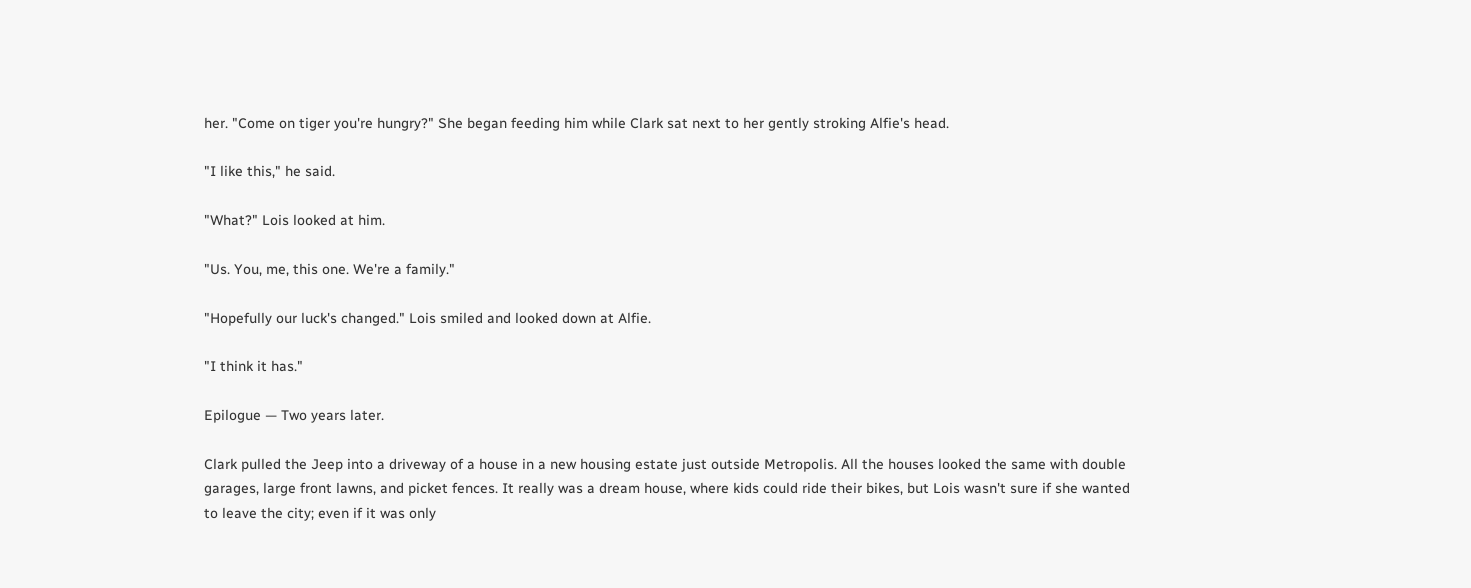her. "Come on tiger you're hungry?" She began feeding him while Clark sat next to her gently stroking Alfie's head.

"I like this," he said.

"What?" Lois looked at him.

"Us. You, me, this one. We're a family."

"Hopefully our luck's changed." Lois smiled and looked down at Alfie.

"I think it has."

Epilogue — Two years later.

Clark pulled the Jeep into a driveway of a house in a new housing estate just outside Metropolis. All the houses looked the same with double garages, large front lawns, and picket fences. It really was a dream house, where kids could ride their bikes, but Lois wasn't sure if she wanted to leave the city; even if it was only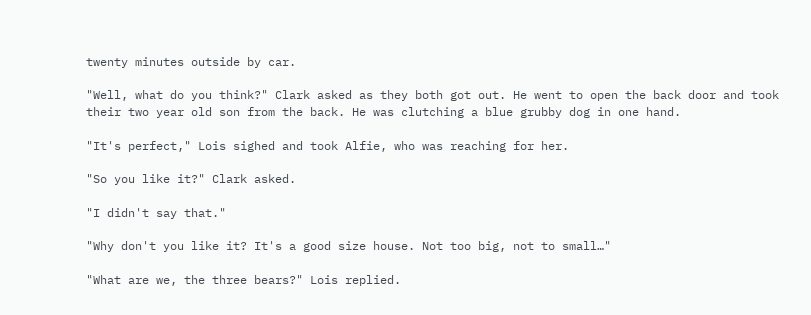twenty minutes outside by car.

"Well, what do you think?" Clark asked as they both got out. He went to open the back door and took their two year old son from the back. He was clutching a blue grubby dog in one hand.

"It's perfect," Lois sighed and took Alfie, who was reaching for her.

"So you like it?" Clark asked.

"I didn't say that."

"Why don't you like it? It's a good size house. Not too big, not to small…"

"What are we, the three bears?" Lois replied.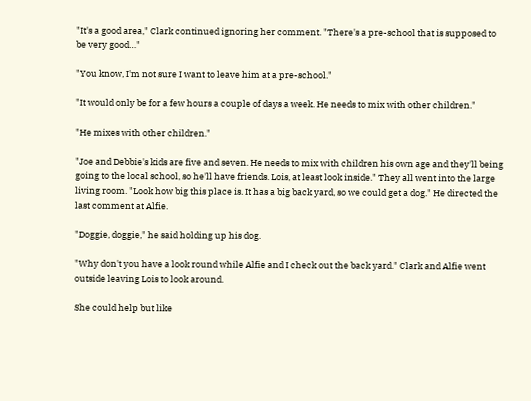"It's a good area," Clark continued ignoring her comment. "There's a pre-school that is supposed to be very good…"

"You know, I'm not sure I want to leave him at a pre-school."

"It would only be for a few hours a couple of days a week. He needs to mix with other children."

"He mixes with other children."

"Joe and Debbie's kids are five and seven. He needs to mix with children his own age and they'll being going to the local school, so he'll have friends. Lois, at least look inside." They all went into the large living room. "Look how big this place is. It has a big back yard, so we could get a dog." He directed the last comment at Alfie.

"Doggie, doggie," he said holding up his dog.

"Why don't you have a look round while Alfie and I check out the back yard." Clark and Alfie went outside leaving Lois to look around.

She could help but like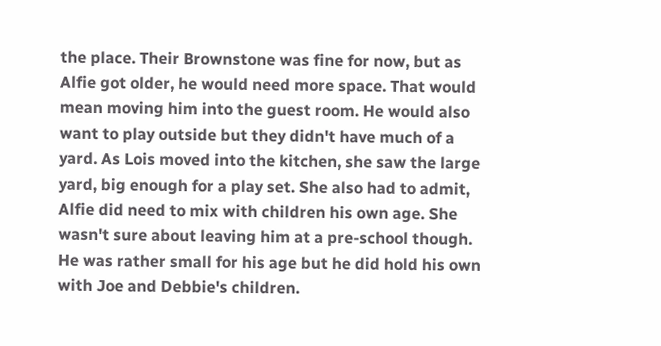the place. Their Brownstone was fine for now, but as Alfie got older, he would need more space. That would mean moving him into the guest room. He would also want to play outside but they didn't have much of a yard. As Lois moved into the kitchen, she saw the large yard, big enough for a play set. She also had to admit, Alfie did need to mix with children his own age. She wasn't sure about leaving him at a pre-school though. He was rather small for his age but he did hold his own with Joe and Debbie's children.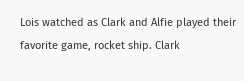Lois watched as Clark and Alfie played their favorite game, rocket ship. Clark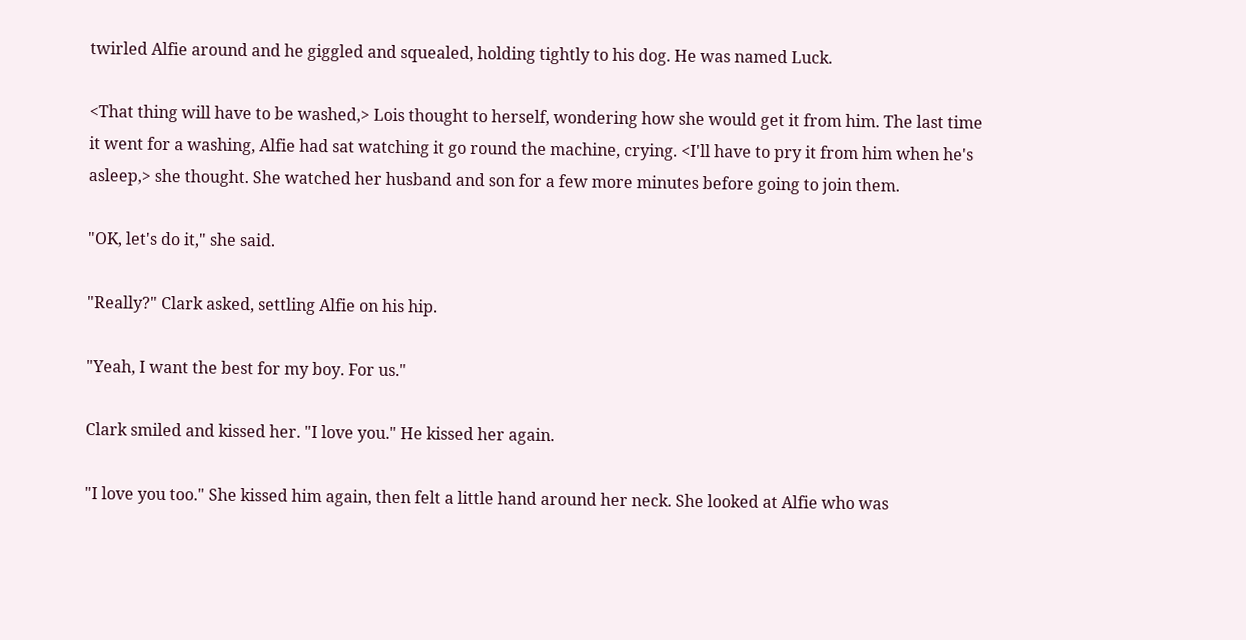twirled Alfie around and he giggled and squealed, holding tightly to his dog. He was named Luck.

<That thing will have to be washed,> Lois thought to herself, wondering how she would get it from him. The last time it went for a washing, Alfie had sat watching it go round the machine, crying. <I'll have to pry it from him when he's asleep,> she thought. She watched her husband and son for a few more minutes before going to join them.

"OK, let's do it," she said.

"Really?" Clark asked, settling Alfie on his hip.

"Yeah, I want the best for my boy. For us."

Clark smiled and kissed her. "I love you." He kissed her again.

"I love you too." She kissed him again, then felt a little hand around her neck. She looked at Alfie who was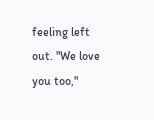feeling left out. "We love you too,"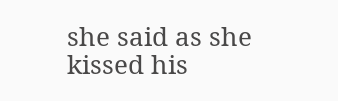she said as she kissed his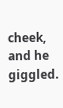cheek, and he giggled.